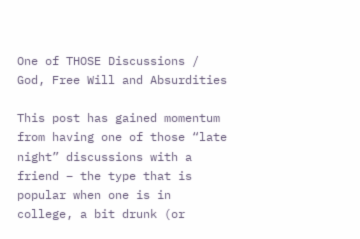One of THOSE Discussions / God, Free Will and Absurdities

This post has gained momentum from having one of those “late night” discussions with a friend – the type that is popular when one is in college, a bit drunk (or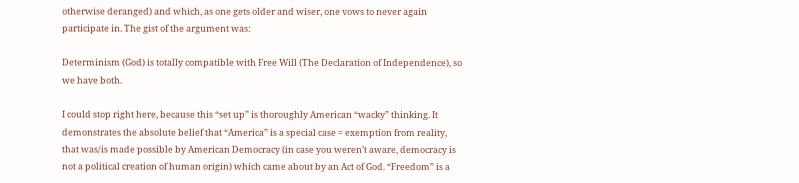otherwise deranged) and which, as one gets older and wiser, one vows to never again participate in. The gist of the argument was:

Determinism (God) is totally compatible with Free Will (The Declaration of Independence), so we have both.

I could stop right here, because this “set up” is thoroughly American “wacky” thinking. It demonstrates the absolute belief that “America” is a special case = exemption from reality, that was/is made possible by American Democracy (in case you weren’t aware, democracy is not a political creation of human origin) which came about by an Act of God. “Freedom” is a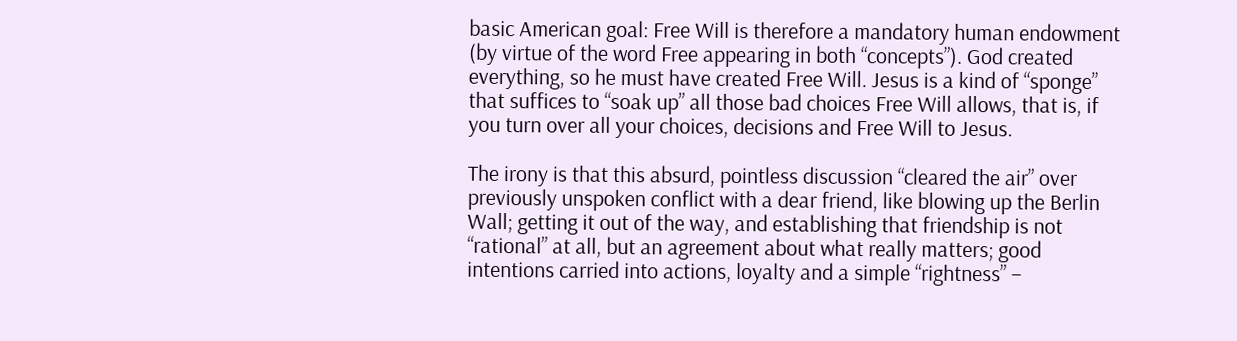basic American goal: Free Will is therefore a mandatory human endowment (by virtue of the word Free appearing in both “concepts”). God created everything, so he must have created Free Will. Jesus is a kind of “sponge” that suffices to “soak up” all those bad choices Free Will allows, that is, if you turn over all your choices, decisions and Free Will to Jesus.

The irony is that this absurd, pointless discussion “cleared the air” over previously unspoken conflict with a dear friend, like blowing up the Berlin Wall; getting it out of the way, and establishing that friendship is not “rational” at all, but an agreement about what really matters; good intentions carried into actions, loyalty and a simple “rightness” –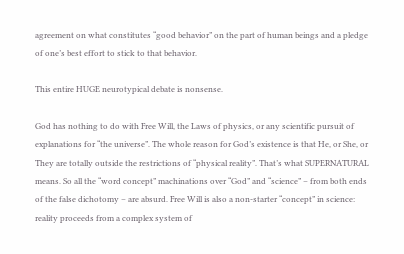agreement on what constitutes “good behavior” on the part of human beings and a pledge of one’s best effort to stick to that behavior.

This entire HUGE neurotypical debate is nonsense.

God has nothing to do with Free Will, the Laws of physics, or any scientific pursuit of explanations for “the universe”. The whole reason for God’s existence is that He, or She, or They are totally outside the restrictions of “physical reality”. That’s what SUPERNATURAL means. So all the “word concept” machinations over “God” and “science” – from both ends of the false dichotomy – are absurd. Free Will is also a non-starter “concept” in science: reality proceeds from a complex system of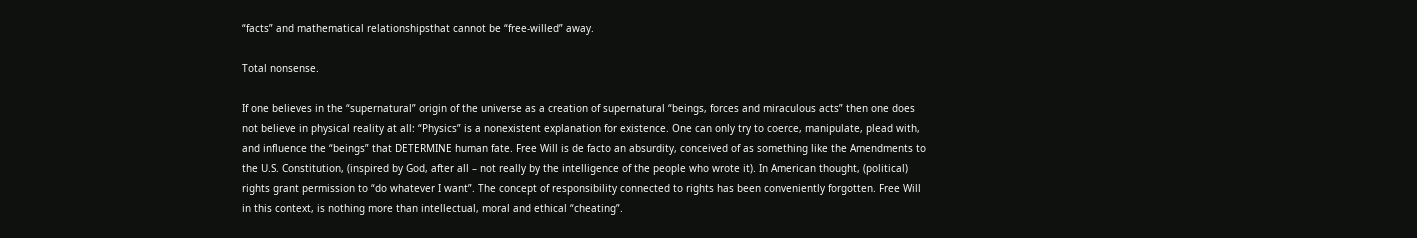“facts” and mathematical relationshipsthat cannot be “free-willed” away.

Total nonsense.

If one believes in the “supernatural” origin of the universe as a creation of supernatural “beings, forces and miraculous acts” then one does not believe in physical reality at all: “Physics” is a nonexistent explanation for existence. One can only try to coerce, manipulate, plead with, and influence the “beings” that DETERMINE human fate. Free Will is de facto an absurdity, conceived of as something like the Amendments to the U.S. Constitution, (inspired by God, after all – not really by the intelligence of the people who wrote it). In American thought, (political) rights grant permission to “do whatever I want”. The concept of responsibility connected to rights has been conveniently forgotten. Free Will in this context, is nothing more than intellectual, moral and ethical “cheating”.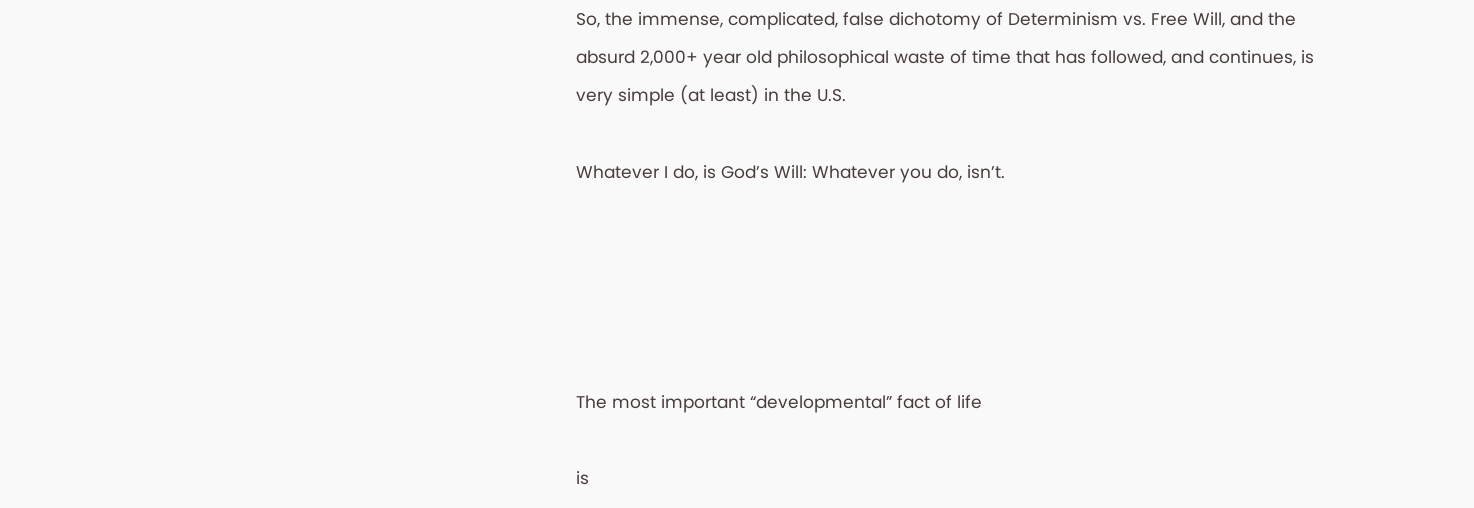So, the immense, complicated, false dichotomy of Determinism vs. Free Will, and the absurd 2,000+ year old philosophical waste of time that has followed, and continues, is very simple (at least) in the U.S.

Whatever I do, is God’s Will: Whatever you do, isn’t.





The most important “developmental” fact of life

is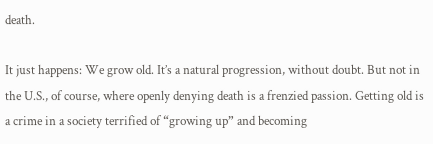death.

It just happens: We grow old. It’s a natural progression, without doubt. But not in the U.S., of course, where openly denying death is a frenzied passion. Getting old is a crime in a society terrified of “growing up” and becoming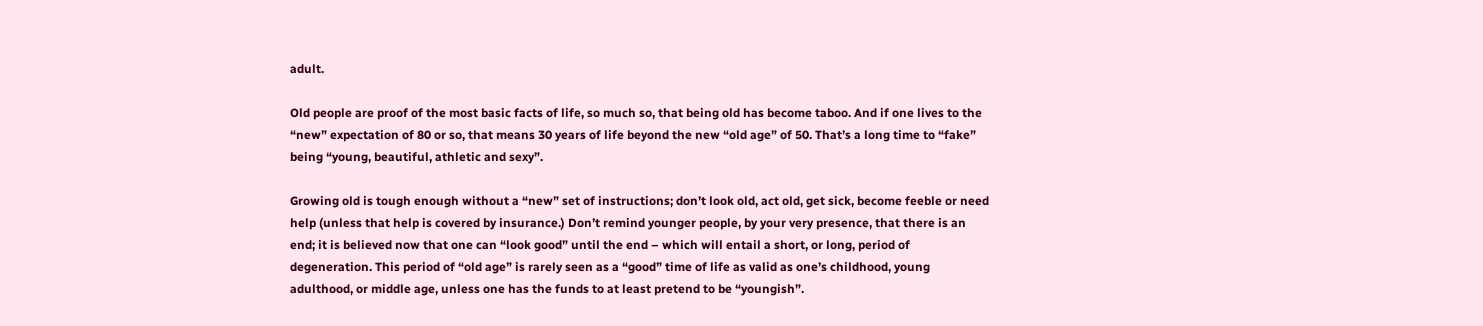adult.

Old people are proof of the most basic facts of life, so much so, that being old has become taboo. And if one lives to the “new” expectation of 80 or so, that means 30 years of life beyond the new “old age” of 50. That’s a long time to “fake” being “young, beautiful, athletic and sexy”.

Growing old is tough enough without a “new” set of instructions; don’t look old, act old, get sick, become feeble or need help (unless that help is covered by insurance.) Don’t remind younger people, by your very presence, that there is an end; it is believed now that one can “look good” until the end – which will entail a short, or long, period of degeneration. This period of “old age” is rarely seen as a “good” time of life as valid as one’s childhood, young adulthood, or middle age, unless one has the funds to at least pretend to be “youngish”.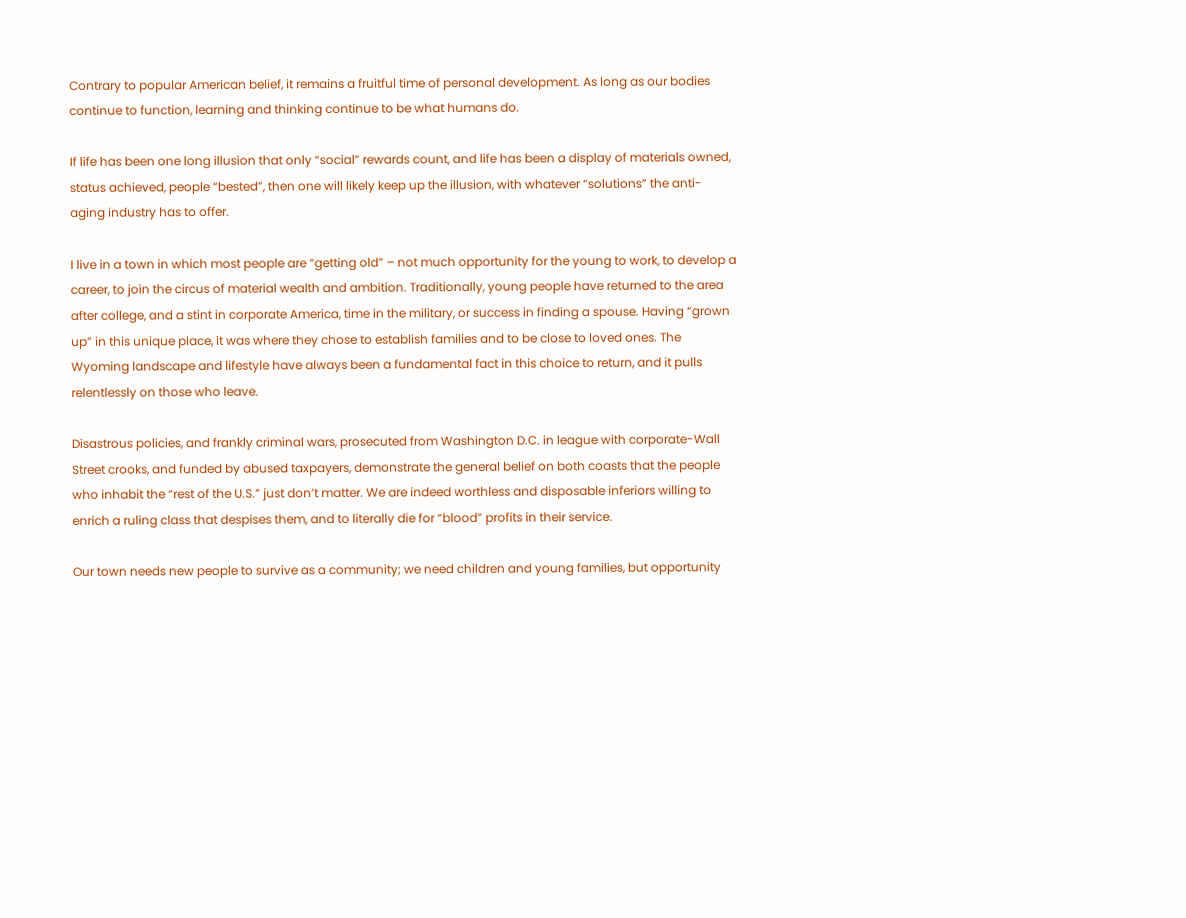Contrary to popular American belief, it remains a fruitful time of personal development. As long as our bodies continue to function, learning and thinking continue to be what humans do.

If life has been one long illusion that only “social” rewards count, and life has been a display of materials owned, status achieved, people “bested”, then one will likely keep up the illusion, with whatever “solutions” the anti-aging industry has to offer.

I live in a town in which most people are “getting old” – not much opportunity for the young to work, to develop a career, to join the circus of material wealth and ambition. Traditionally, young people have returned to the area after college, and a stint in corporate America, time in the military, or success in finding a spouse. Having “grown up” in this unique place, it was where they chose to establish families and to be close to loved ones. The Wyoming landscape and lifestyle have always been a fundamental fact in this choice to return, and it pulls relentlessly on those who leave.

Disastrous policies, and frankly criminal wars, prosecuted from Washington D.C. in league with corporate-Wall Street crooks, and funded by abused taxpayers, demonstrate the general belief on both coasts that the people who inhabit the “rest of the U.S.” just don’t matter. We are indeed worthless and disposable inferiors willing to enrich a ruling class that despises them, and to literally die for “blood” profits in their service.

Our town needs new people to survive as a community; we need children and young families, but opportunity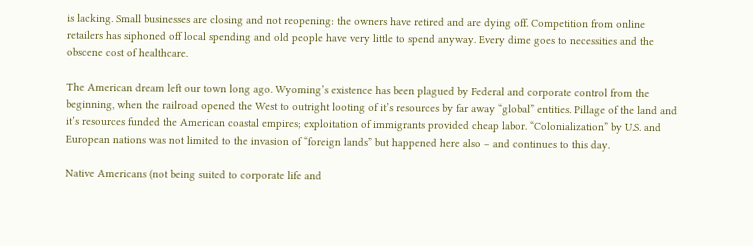is lacking. Small businesses are closing and not reopening: the owners have retired and are dying off. Competition from online retailers has siphoned off local spending and old people have very little to spend anyway. Every dime goes to necessities and the obscene cost of healthcare.

The American dream left our town long ago. Wyoming’s existence has been plagued by Federal and corporate control from the beginning, when the railroad opened the West to outright looting of it’s resources by far away “global” entities. Pillage of the land and it’s resources funded the American coastal empires; exploitation of immigrants provided cheap labor. “Colonialization” by U.S. and European nations was not limited to the invasion of “foreign lands” but happened here also – and continues to this day.

Native Americans (not being suited to corporate life and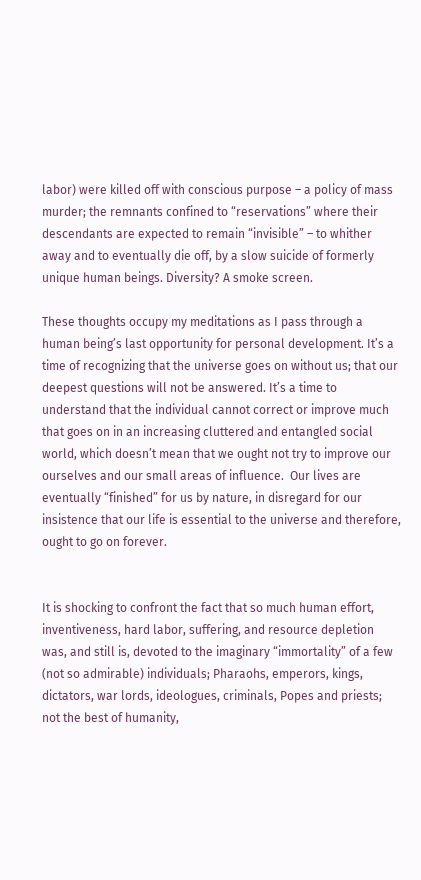labor) were killed off with conscious purpose – a policy of mass murder; the remnants confined to “reservations” where their descendants are expected to remain “invisible” – to whither away and to eventually die off, by a slow suicide of formerly unique human beings. Diversity? A smoke screen.

These thoughts occupy my meditations as I pass through a human being’s last opportunity for personal development. It’s a time of recognizing that the universe goes on without us; that our deepest questions will not be answered. It’s a time to understand that the individual cannot correct or improve much that goes on in an increasing cluttered and entangled social world, which doesn’t mean that we ought not try to improve our ourselves and our small areas of influence.  Our lives are eventually “finished” for us by nature, in disregard for our insistence that our life is essential to the universe and therefore, ought to go on forever.


It is shocking to confront the fact that so much human effort, inventiveness, hard labor, suffering, and resource depletion was, and still is, devoted to the imaginary “immortality” of a few (not so admirable) individuals; Pharaohs, emperors, kings, dictators, war lords, ideologues, criminals, Popes and priests; not the best of humanity,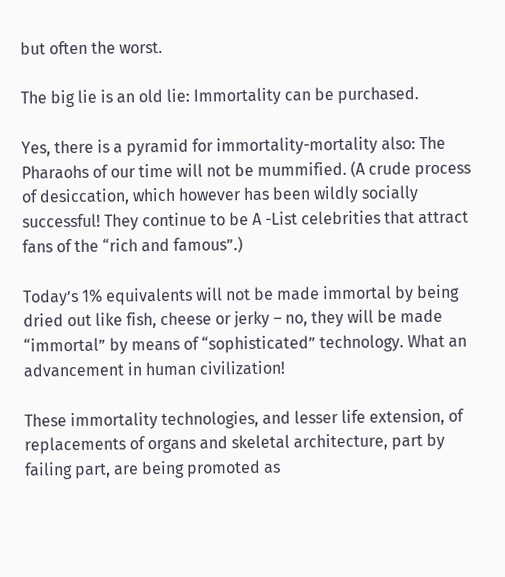but often the worst.

The big lie is an old lie: Immortality can be purchased.

Yes, there is a pyramid for immortality-mortality also: The Pharaohs of our time will not be mummified. (A crude process of desiccation, which however has been wildly socially successful! They continue to be A -List celebrities that attract fans of the “rich and famous”.)

Today’s 1% equivalents will not be made immortal by being dried out like fish, cheese or jerky – no, they will be made “immortal” by means of “sophisticated” technology. What an advancement in human civilization!

These immortality technologies, and lesser life extension, of replacements of organs and skeletal architecture, part by failing part, are being promoted as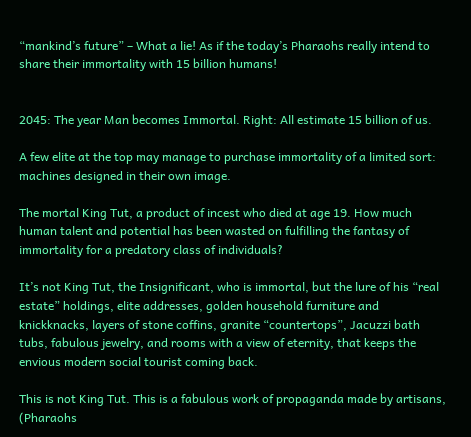“mankind’s future” – What a lie! As if the today’s Pharaohs really intend to share their immortality with 15 billion humans!


2045: The year Man becomes Immortal. Right: All estimate 15 billion of us.

A few elite at the top may manage to purchase immortality of a limited sort: machines designed in their own image.

The mortal King Tut, a product of incest who died at age 19. How much human talent and potential has been wasted on fulfilling the fantasy of immortality for a predatory class of individuals?

It’s not King Tut, the Insignificant, who is immortal, but the lure of his “real estate” holdings, elite addresses, golden household furniture and knickknacks, layers of stone coffins, granite “countertops”, Jacuzzi bath tubs, fabulous jewelry, and rooms with a view of eternity, that keeps the envious modern social tourist coming back.

This is not King Tut. This is a fabulous work of propaganda made by artisans, (Pharaohs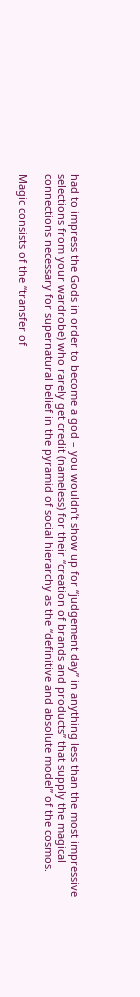had to impress the Gods in order to become a god – you wouldn’t show up for “judgement day” in anything less than the most impressive selections from your wardrobe) who rarely get credit (nameless) for their “creation of brands and products” that supply the magical connections necessary for supernatural belief in the pyramid of social hierarchy as the “definitive and absolute model” of the cosmos.

Magic consists of the “transfer of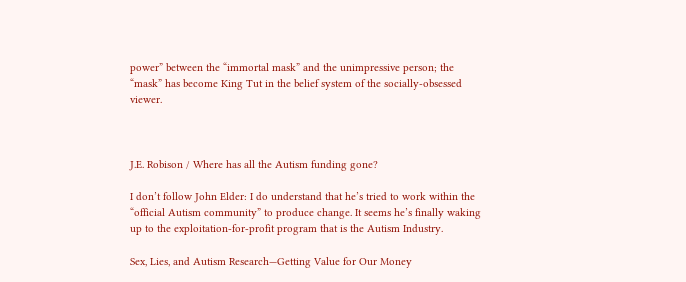power” between the “immortal mask” and the unimpressive person; the “mask” has become King Tut in the belief system of the socially-obsessed viewer.



J.E. Robison / Where has all the Autism funding gone?

I don’t follow John Elder: I do understand that he’s tried to work within the “official Autism community” to produce change. It seems he’s finally waking up to the exploitation-for-profit program that is the Autism Industry.

Sex, Lies, and Autism Research—Getting Value for Our Money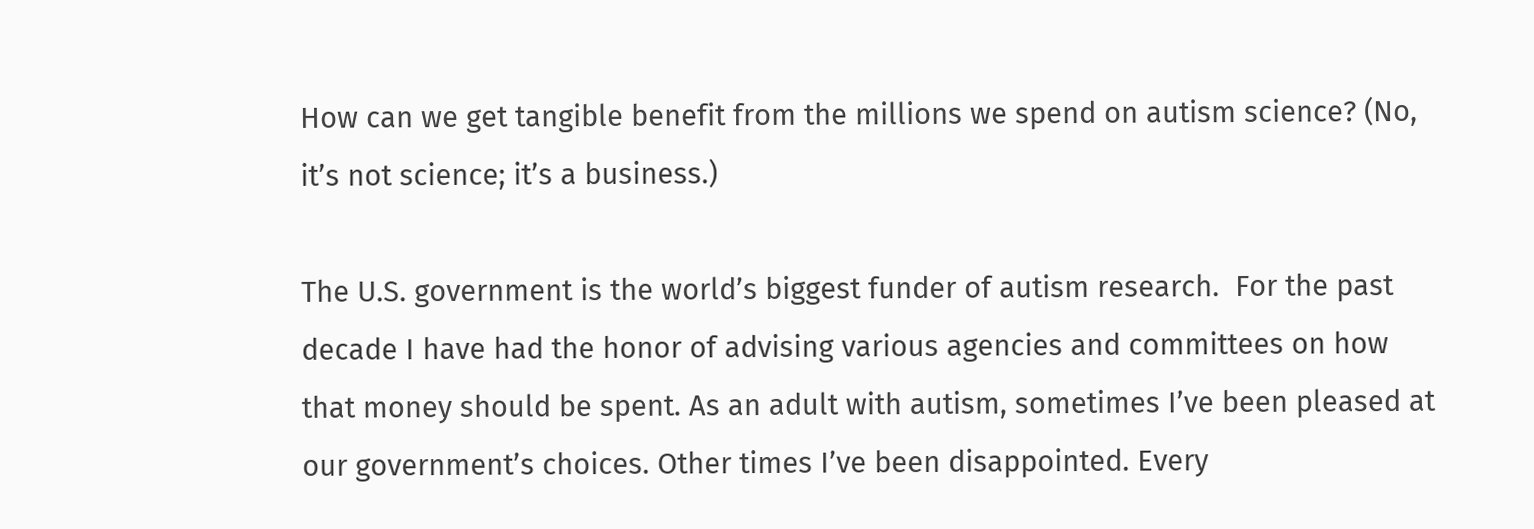How can we get tangible benefit from the millions we spend on autism science? (No, it’s not science; it’s a business.)

The U.S. government is the world’s biggest funder of autism research.  For the past decade I have had the honor of advising various agencies and committees on how that money should be spent. As an adult with autism, sometimes I’ve been pleased at our government’s choices. Other times I’ve been disappointed. Every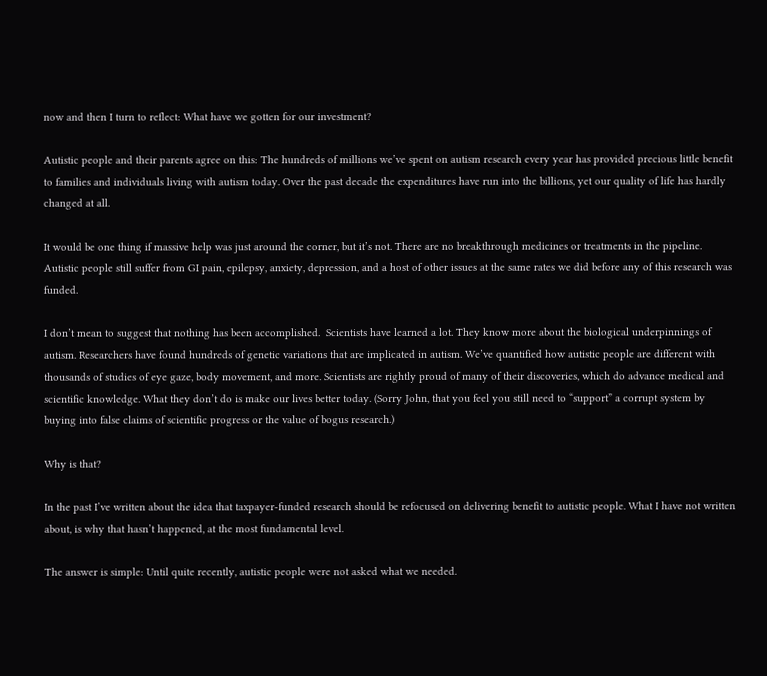now and then I turn to reflect: What have we gotten for our investment?

Autistic people and their parents agree on this: The hundreds of millions we’ve spent on autism research every year has provided precious little benefit to families and individuals living with autism today. Over the past decade the expenditures have run into the billions, yet our quality of life has hardly changed at all.

It would be one thing if massive help was just around the corner, but it’s not. There are no breakthrough medicines or treatments in the pipeline. Autistic people still suffer from GI pain, epilepsy, anxiety, depression, and a host of other issues at the same rates we did before any of this research was funded.

I don’t mean to suggest that nothing has been accomplished.  Scientists have learned a lot. They know more about the biological underpinnings of autism. Researchers have found hundreds of genetic variations that are implicated in autism. We’ve quantified how autistic people are different with thousands of studies of eye gaze, body movement, and more. Scientists are rightly proud of many of their discoveries, which do advance medical and scientific knowledge. What they don’t do is make our lives better today. (Sorry John, that you feel you still need to “support” a corrupt system by buying into false claims of scientific progress or the value of bogus research.)

Why is that?

In the past I’ve written about the idea that taxpayer-funded research should be refocused on delivering benefit to autistic people. What I have not written about, is why that hasn’t happened, at the most fundamental level.

The answer is simple: Until quite recently, autistic people were not asked what we needed.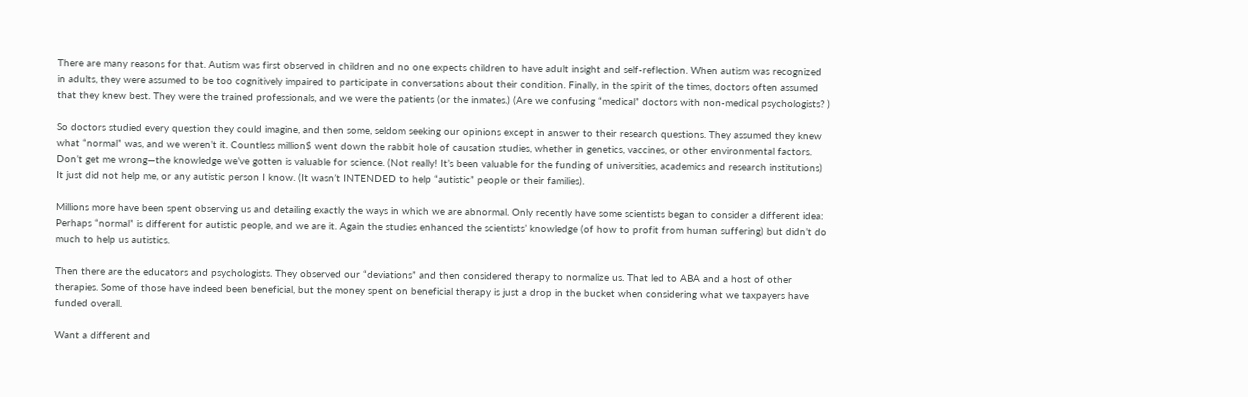There are many reasons for that. Autism was first observed in children and no one expects children to have adult insight and self-reflection. When autism was recognized in adults, they were assumed to be too cognitively impaired to participate in conversations about their condition. Finally, in the spirit of the times, doctors often assumed that they knew best. They were the trained professionals, and we were the patients (or the inmates.) (Are we confusing “medical” doctors with non-medical psychologists? )

So doctors studied every question they could imagine, and then some, seldom seeking our opinions except in answer to their research questions. They assumed they knew what “normal” was, and we weren’t it. Countless million$ went down the rabbit hole of causation studies, whether in genetics, vaccines, or other environmental factors. Don’t get me wrong—the knowledge we’ve gotten is valuable for science. (Not really! It’s been valuable for the funding of universities, academics and research institutions) It just did not help me, or any autistic person I know. (It wasn’t INTENDED to help “autistic” people or their families).

Millions more have been spent observing us and detailing exactly the ways in which we are abnormal. Only recently have some scientists began to consider a different idea: Perhaps “normal” is different for autistic people, and we are it. Again the studies enhanced the scientists’ knowledge (of how to profit from human suffering) but didn’t do much to help us autistics.

Then there are the educators and psychologists. They observed our “deviations” and then considered therapy to normalize us. That led to ABA and a host of other therapies. Some of those have indeed been beneficial, but the money spent on beneficial therapy is just a drop in the bucket when considering what we taxpayers have funded overall.

Want a different and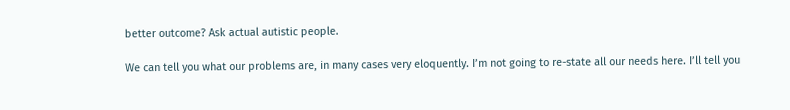better outcome? Ask actual autistic people.

We can tell you what our problems are, in many cases very eloquently. I’m not going to re-state all our needs here. I’ll tell you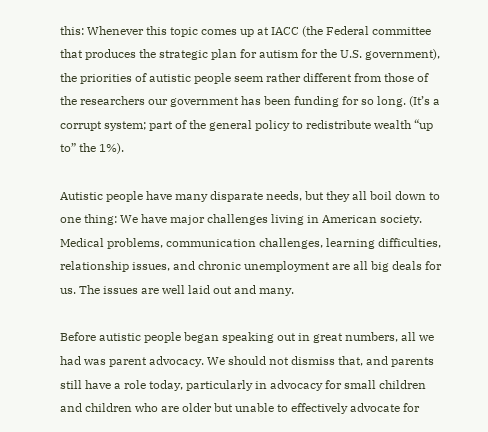this: Whenever this topic comes up at IACC (the Federal committee that produces the strategic plan for autism for the U.S. government), the priorities of autistic people seem rather different from those of the researchers our government has been funding for so long. (It’s a corrupt system; part of the general policy to redistribute wealth “up to” the 1%).

Autistic people have many disparate needs, but they all boil down to one thing: We have major challenges living in American society. Medical problems, communication challenges, learning difficulties, relationship issues, and chronic unemployment are all big deals for us. The issues are well laid out and many.

Before autistic people began speaking out in great numbers, all we had was parent advocacy. We should not dismiss that, and parents still have a role today, particularly in advocacy for small children and children who are older but unable to effectively advocate for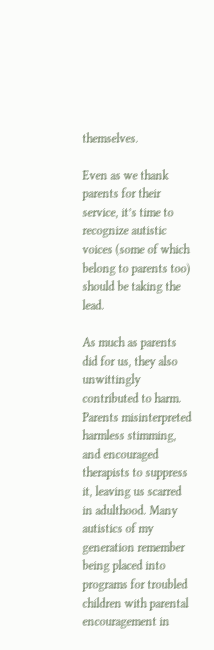themselves.

Even as we thank parents for their service, it’s time to recognize autistic voices (some of which belong to parents too) should be taking the lead.

As much as parents did for us, they also unwittingly contributed to harm. Parents misinterpreted harmless stimming, and encouraged therapists to suppress it, leaving us scarred in adulthood. Many autistics of my generation remember being placed into programs for troubled children with parental encouragement in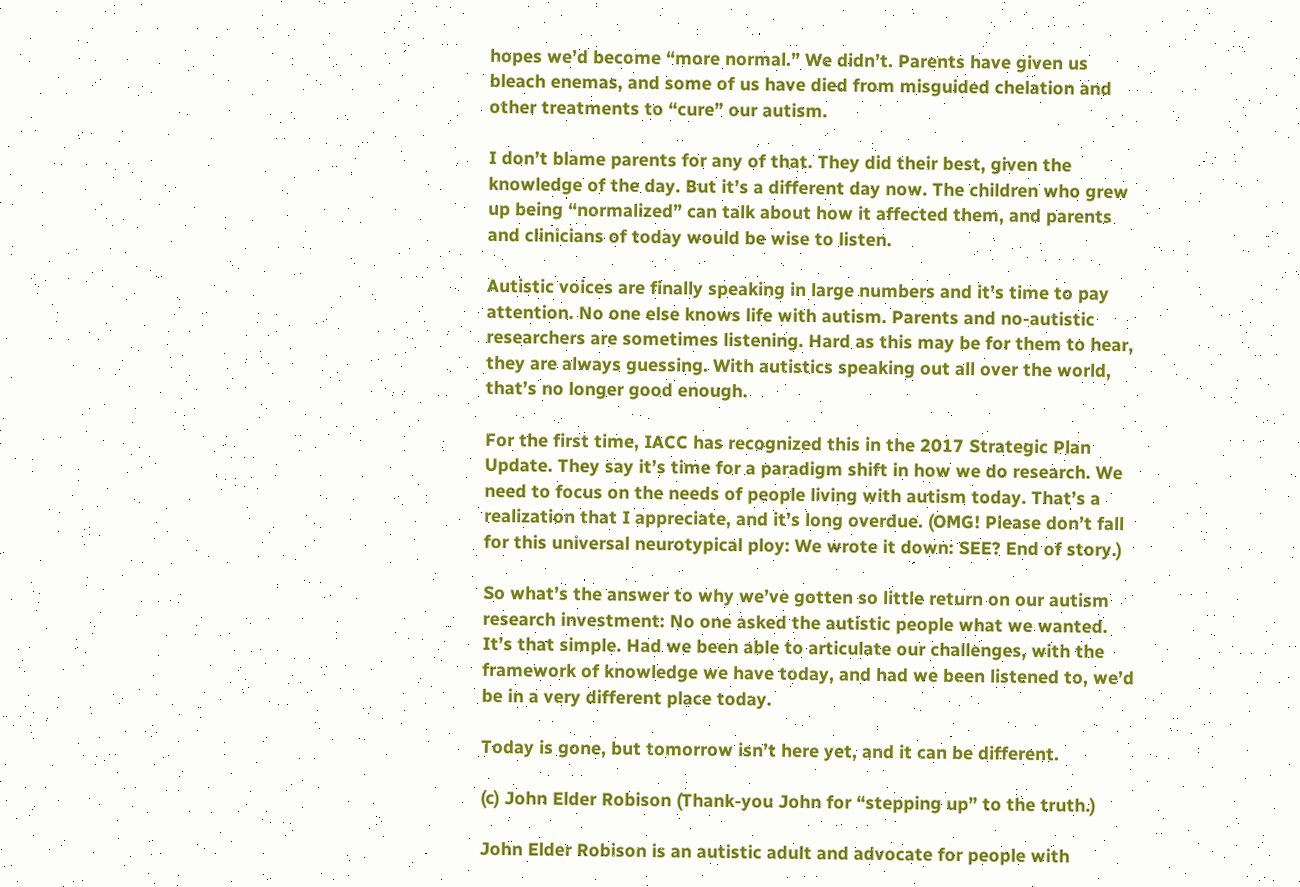hopes we’d become “more normal.” We didn’t. Parents have given us bleach enemas, and some of us have died from misguided chelation and other treatments to “cure” our autism.

I don’t blame parents for any of that. They did their best, given the knowledge of the day. But it’s a different day now. The children who grew up being “normalized” can talk about how it affected them, and parents and clinicians of today would be wise to listen.

Autistic voices are finally speaking in large numbers and it’s time to pay attention. No one else knows life with autism. Parents and no-autistic researchers are sometimes listening. Hard as this may be for them to hear, they are always guessing. With autistics speaking out all over the world, that’s no longer good enough.

For the first time, IACC has recognized this in the 2017 Strategic Plan Update. They say it’s time for a paradigm shift in how we do research. We need to focus on the needs of people living with autism today. That’s a realization that I appreciate, and it’s long overdue. (OMG! Please don’t fall for this universal neurotypical ploy: We wrote it down: SEE? End of story.)

So what’s the answer to why we’ve gotten so little return on our autism research investment: No one asked the autistic people what we wanted. It’s that simple. Had we been able to articulate our challenges, with the framework of knowledge we have today, and had we been listened to, we’d be in a very different place today.

Today is gone, but tomorrow isn’t here yet, and it can be different.

(c) John Elder Robison (Thank-you John for “stepping up” to the truth.)

John Elder Robison is an autistic adult and advocate for people with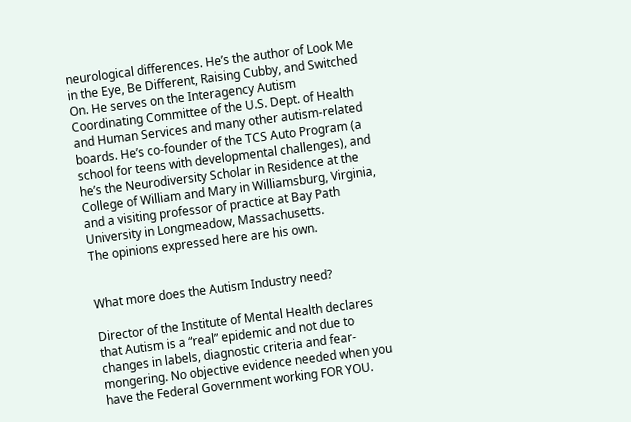neurological differences. He’s the author of Look Me in the Eye, Be Different, Raising Cubby, and Switched On. He serves on the Interagency Autism Coordinating Committee of the U.S. Dept. of Health and Human Services and many other autism-related boards. He’s co-founder of the TCS Auto Program (a school for teens with developmental challenges), and he’s the Neurodiversity Scholar in Residence at the College of William and Mary in Williamsburg, Virginia, and a visiting professor of practice at Bay Path University in Longmeadow, Massachusetts.
The opinions expressed here are his own.


What more does the Autism Industry need?

Director of the Institute of Mental Health declares that Autism is a “real” epidemic and not due to changes in labels, diagnostic criteria and fear-mongering. No objective evidence needed when you have the Federal Government working FOR YOU.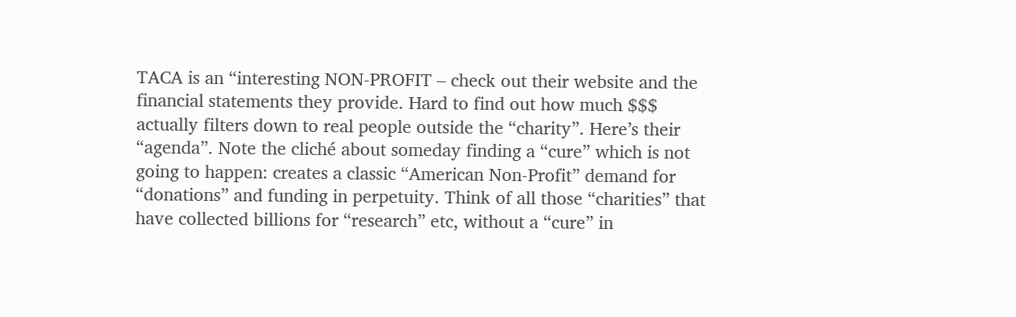TACA is an “interesting NON-PROFIT – check out their website and the financial statements they provide. Hard to find out how much $$$ actually filters down to real people outside the “charity”. Here’s their “agenda”. Note the cliché about someday finding a “cure” which is not going to happen: creates a classic “American Non-Profit” demand for “donations” and funding in perpetuity. Think of all those “charities” that have collected billions for “research” etc, without a “cure” in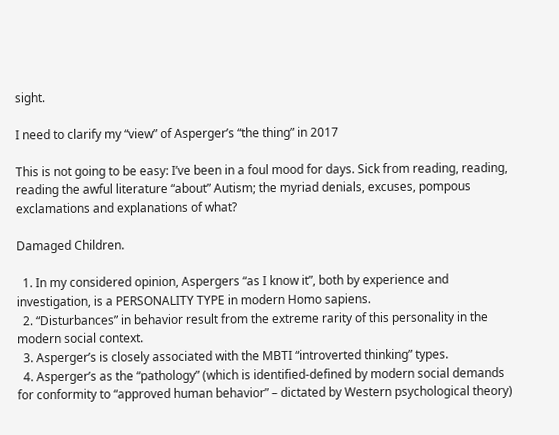sight.

I need to clarify my “view” of Asperger’s “the thing” in 2017

This is not going to be easy: I’ve been in a foul mood for days. Sick from reading, reading, reading the awful literature “about” Autism; the myriad denials, excuses, pompous exclamations and explanations of what?

Damaged Children.

  1. In my considered opinion, Aspergers “as I know it”, both by experience and investigation, is a PERSONALITY TYPE in modern Homo sapiens.
  2. “Disturbances” in behavior result from the extreme rarity of this personality in the modern social context.
  3. Asperger’s is closely associated with the MBTI “introverted thinking” types.
  4. Asperger’s as the “pathology” (which is identified-defined by modern social demands for conformity to “approved human behavior” – dictated by Western psychological theory)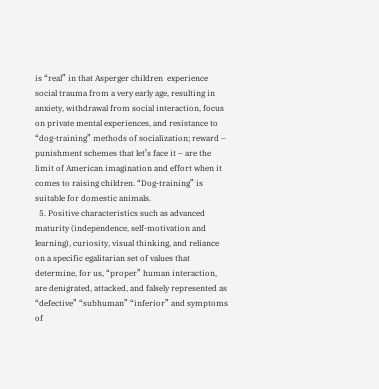is “real” in that Asperger children  experience social trauma from a very early age, resulting in anxiety, withdrawal from social interaction, focus on private mental experiences, and resistance to “dog-training” methods of socialization; reward – punishment schemes that let’s face it – are the limit of American imagination and effort when it comes to raising children. “Dog-training” is suitable for domestic animals.
  5. Positive characteristics such as advanced maturity (independence, self-motivation and learning), curiosity, visual thinking, and reliance on a specific egalitarian set of values that determine, for us, “proper” human interaction, are denigrated, attacked, and falsely represented as “defective” “subhuman” “inferior” and symptoms of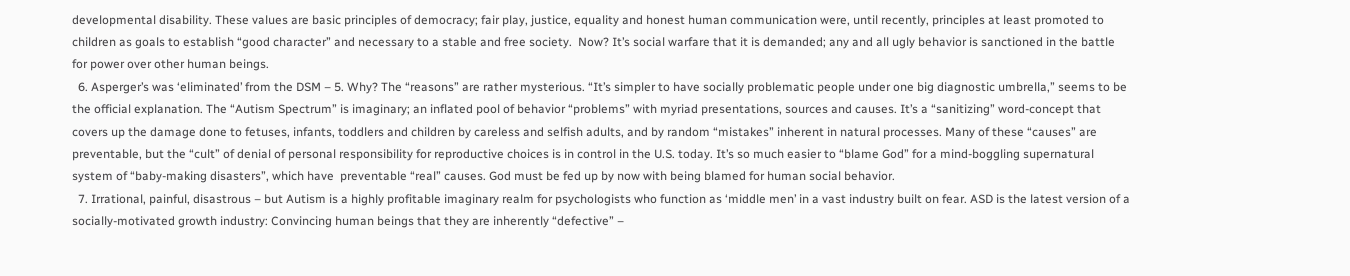developmental disability. These values are basic principles of democracy; fair play, justice, equality and honest human communication were, until recently, principles at least promoted to children as goals to establish “good character” and necessary to a stable and free society.  Now? It’s social warfare that it is demanded; any and all ugly behavior is sanctioned in the battle for power over other human beings.
  6. Asperger’s was ‘eliminated’ from the DSM – 5. Why? The “reasons” are rather mysterious. “It’s simpler to have socially problematic people under one big diagnostic umbrella,” seems to be the official explanation. The “Autism Spectrum” is imaginary; an inflated pool of behavior “problems” with myriad presentations, sources and causes. It’s a “sanitizing” word-concept that covers up the damage done to fetuses, infants, toddlers and children by careless and selfish adults, and by random “mistakes” inherent in natural processes. Many of these “causes” are preventable, but the “cult” of denial of personal responsibility for reproductive choices is in control in the U.S. today. It’s so much easier to “blame God” for a mind-boggling supernatural system of “baby-making disasters”, which have  preventable “real” causes. God must be fed up by now with being blamed for human social behavior.
  7. Irrational, painful, disastrous – but Autism is a highly profitable imaginary realm for psychologists who function as ‘middle men’ in a vast industry built on fear. ASD is the latest version of a socially-motivated growth industry: Convincing human beings that they are inherently “defective” –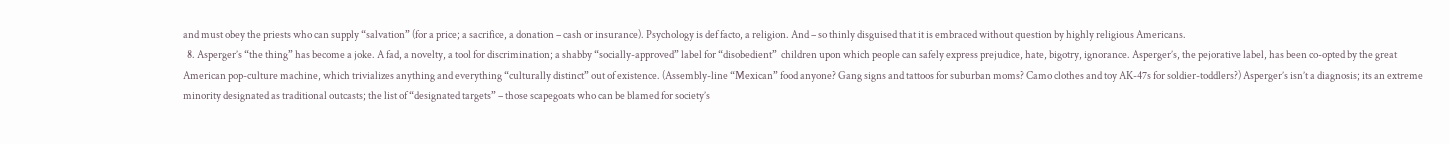and must obey the priests who can supply “salvation” (for a price; a sacrifice, a donation – cash or insurance). Psychology is def facto, a religion. And – so thinly disguised that it is embraced without question by highly religious Americans.
  8. Asperger’s “the thing” has become a joke. A fad, a novelty, a tool for discrimination; a shabby “socially-approved” label for “disobedient”  children upon which people can safely express prejudice, hate, bigotry, ignorance. Asperger’s, the pejorative label, has been co-opted by the great American pop-culture machine, which trivializes anything and everything “culturally distinct” out of existence. (Assembly-line “Mexican” food anyone? Gang signs and tattoos for suburban moms? Camo clothes and toy AK-47s for soldier-toddlers?) Asperger’s isn’t a diagnosis; its an extreme minority designated as traditional outcasts; the list of “designated targets” – those scapegoats who can be blamed for society’s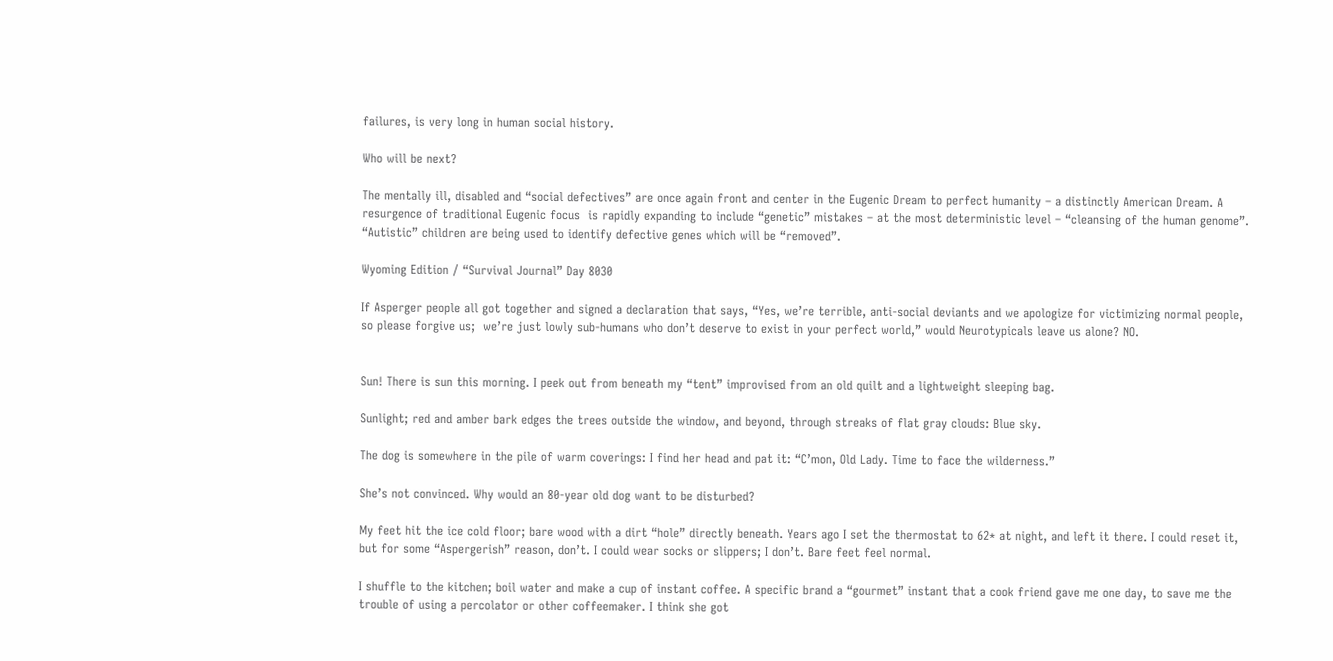failures, is very long in human social history.

Who will be next?

The mentally ill, disabled and “social defectives” are once again front and center in the Eugenic Dream to perfect humanity – a distinctly American Dream. A resurgence of traditional Eugenic focus  is rapidly expanding to include “genetic” mistakes – at the most deterministic level – “cleansing of the human genome”. “Autistic” children are being used to identify defective genes which will be “removed”.

Wyoming Edition / “Survival Journal” Day 8030

If Asperger people all got together and signed a declaration that says, “Yes, we’re terrible, anti-social deviants and we apologize for victimizing normal people, so please forgive us;  we’re just lowly sub-humans who don’t deserve to exist in your perfect world,” would Neurotypicals leave us alone? NO.


Sun! There is sun this morning. I peek out from beneath my “tent” improvised from an old quilt and a lightweight sleeping bag.

Sunlight; red and amber bark edges the trees outside the window, and beyond, through streaks of flat gray clouds: Blue sky.

The dog is somewhere in the pile of warm coverings: I find her head and pat it: “C’mon, Old Lady. Time to face the wilderness.”

She’s not convinced. Why would an 80-year old dog want to be disturbed?

My feet hit the ice cold floor; bare wood with a dirt “hole” directly beneath. Years ago I set the thermostat to 62* at night, and left it there. I could reset it, but for some “Aspergerish” reason, don’t. I could wear socks or slippers; I don’t. Bare feet feel normal.

I shuffle to the kitchen; boil water and make a cup of instant coffee. A specific brand a “gourmet” instant that a cook friend gave me one day, to save me the trouble of using a percolator or other coffeemaker. I think she got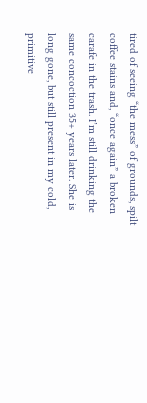tired of seeing “the mess” of grounds, spilt coffee stains and, “once again” a broken carafe in the trash. I’m still drinking the same concoction 35+ years later. She is long gone, but still present in my cold, primitive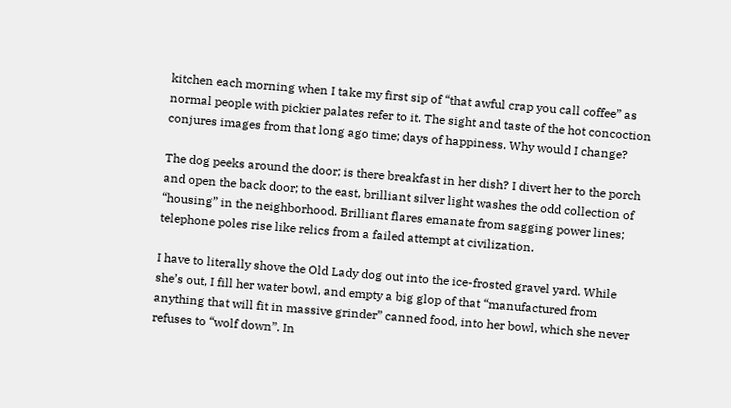kitchen each morning when I take my first sip of “that awful crap you call coffee” as normal people with pickier palates refer to it. The sight and taste of the hot concoction conjures images from that long ago time; days of happiness. Why would I change?

The dog peeks around the door; is there breakfast in her dish? I divert her to the porch and open the back door; to the east, brilliant silver light washes the odd collection of “housing” in the neighborhood. Brilliant flares emanate from sagging power lines; telephone poles rise like relics from a failed attempt at civilization.

I have to literally shove the Old Lady dog out into the ice-frosted gravel yard. While she’s out, I fill her water bowl, and empty a big glop of that “manufactured from anything that will fit in massive grinder” canned food, into her bowl, which she never refuses to “wolf down”. In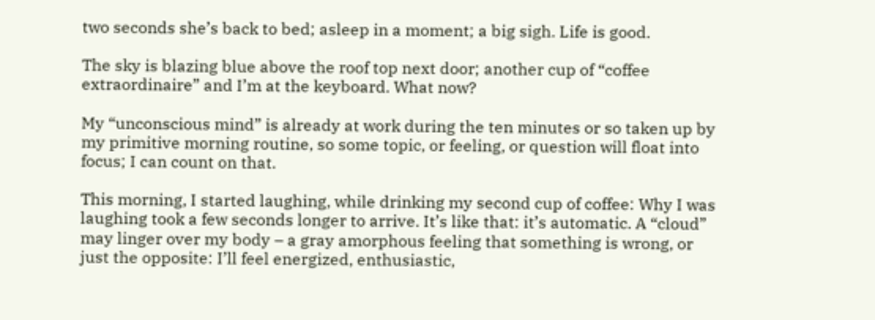two seconds she’s back to bed; asleep in a moment; a big sigh. Life is good.

The sky is blazing blue above the roof top next door; another cup of “coffee extraordinaire” and I’m at the keyboard. What now?

My “unconscious mind” is already at work during the ten minutes or so taken up by my primitive morning routine, so some topic, or feeling, or question will float into focus; I can count on that.

This morning, I started laughing, while drinking my second cup of coffee: Why I was laughing took a few seconds longer to arrive. It’s like that: it’s automatic. A “cloud” may linger over my body – a gray amorphous feeling that something is wrong, or just the opposite: I’ll feel energized, enthusiastic,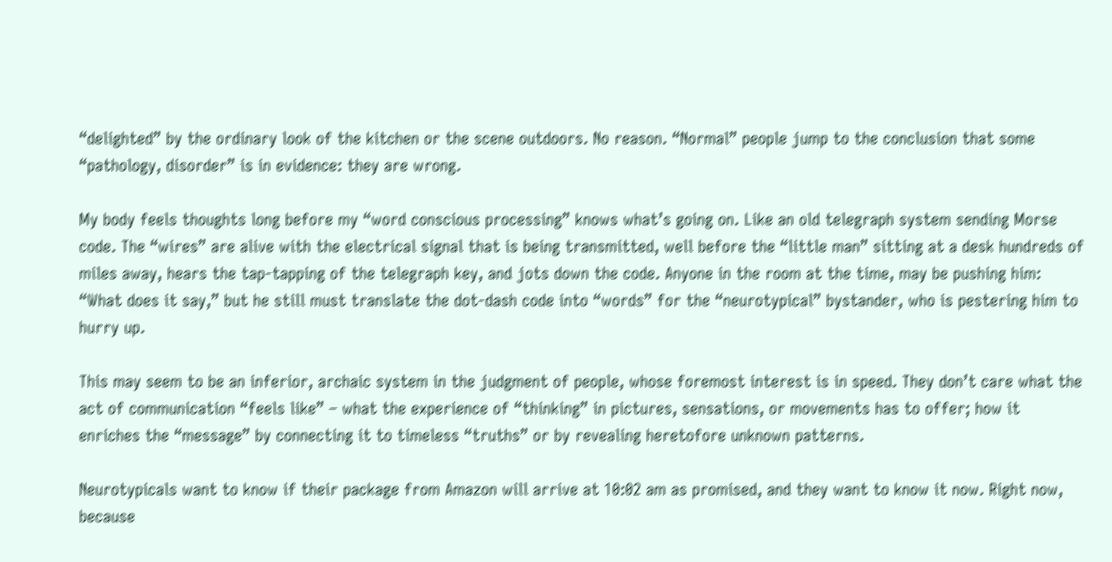“delighted” by the ordinary look of the kitchen or the scene outdoors. No reason. “Normal” people jump to the conclusion that some “pathology, disorder” is in evidence: they are wrong.

My body feels thoughts long before my “word conscious processing” knows what’s going on. Like an old telegraph system sending Morse code. The “wires” are alive with the electrical signal that is being transmitted, well before the “little man” sitting at a desk hundreds of miles away, hears the tap-tapping of the telegraph key, and jots down the code. Anyone in the room at the time, may be pushing him: “What does it say,” but he still must translate the dot-dash code into “words” for the “neurotypical” bystander, who is pestering him to hurry up.

This may seem to be an inferior, archaic system in the judgment of people, whose foremost interest is in speed. They don’t care what the act of communication “feels like” – what the experience of “thinking” in pictures, sensations, or movements has to offer; how it enriches the “message” by connecting it to timeless “truths” or by revealing heretofore unknown patterns.

Neurotypicals want to know if their package from Amazon will arrive at 10:02 am as promised, and they want to know it now. Right now, because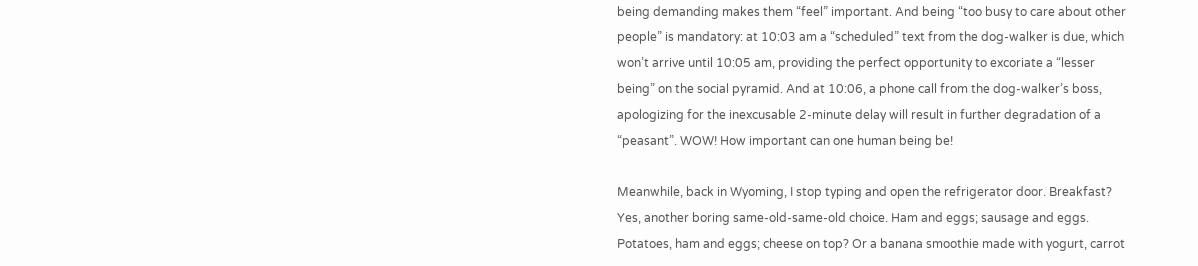being demanding makes them “feel” important. And being “too busy to care about other people” is mandatory: at 10:03 am a “scheduled” text from the dog-walker is due, which won’t arrive until 10:05 am, providing the perfect opportunity to excoriate a “lesser being” on the social pyramid. And at 10:06, a phone call from the dog-walker’s boss, apologizing for the inexcusable 2-minute delay will result in further degradation of a “peasant”. WOW! How important can one human being be!

Meanwhile, back in Wyoming, I stop typing and open the refrigerator door. Breakfast? Yes, another boring same-old-same-old choice. Ham and eggs; sausage and eggs. Potatoes, ham and eggs; cheese on top? Or a banana smoothie made with yogurt, carrot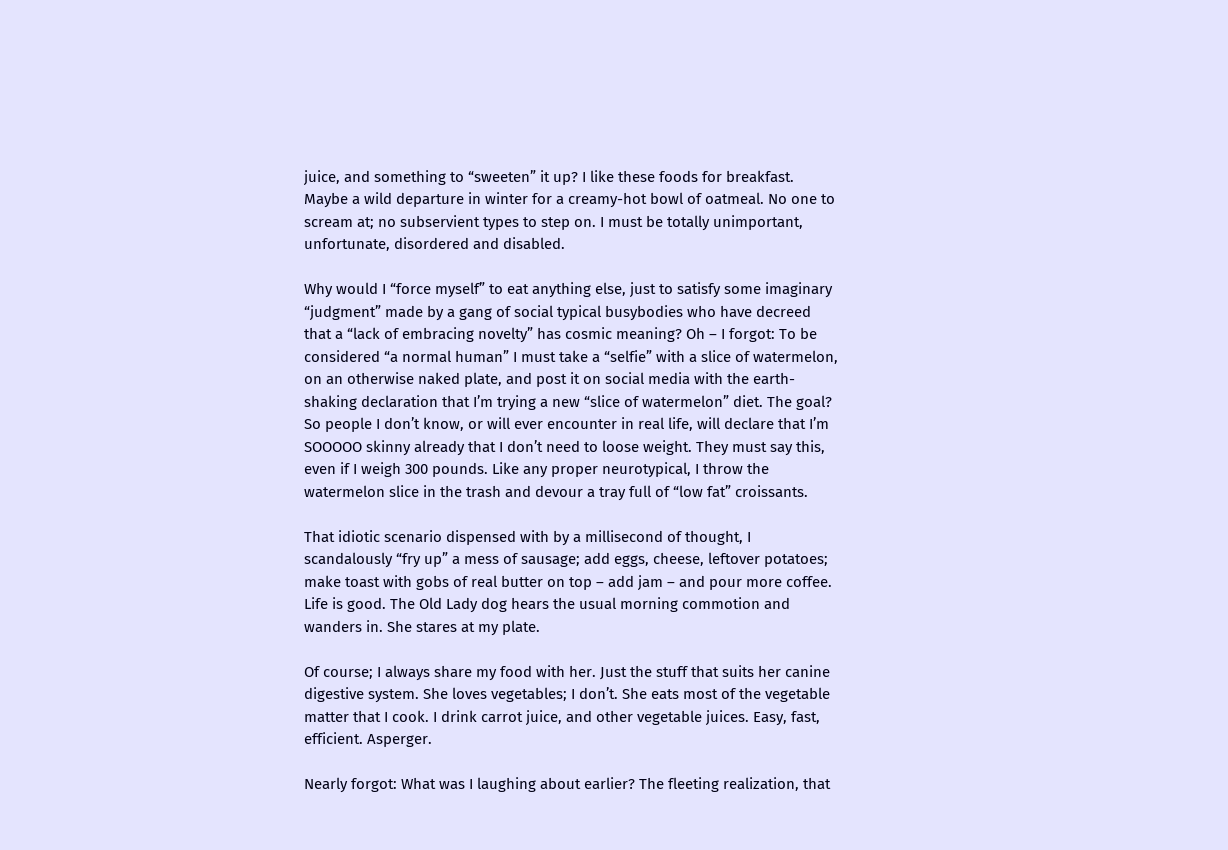juice, and something to “sweeten” it up? I like these foods for breakfast. Maybe a wild departure in winter for a creamy-hot bowl of oatmeal. No one to scream at; no subservient types to step on. I must be totally unimportant, unfortunate, disordered and disabled.

Why would I “force myself” to eat anything else, just to satisfy some imaginary “judgment” made by a gang of social typical busybodies who have decreed that a “lack of embracing novelty” has cosmic meaning? Oh – I forgot: To be considered “a normal human” I must take a “selfie” with a slice of watermelon,  on an otherwise naked plate, and post it on social media with the earth-shaking declaration that I’m trying a new “slice of watermelon” diet. The goal? So people I don’t know, or will ever encounter in real life, will declare that I’m SOOOOO skinny already that I don’t need to loose weight. They must say this, even if I weigh 300 pounds. Like any proper neurotypical, I throw the watermelon slice in the trash and devour a tray full of “low fat” croissants.

That idiotic scenario dispensed with by a millisecond of thought, I scandalously “fry up” a mess of sausage; add eggs, cheese, leftover potatoes; make toast with gobs of real butter on top – add jam – and pour more coffee. Life is good. The Old Lady dog hears the usual morning commotion and wanders in. She stares at my plate.

Of course; I always share my food with her. Just the stuff that suits her canine digestive system. She loves vegetables; I don’t. She eats most of the vegetable matter that I cook. I drink carrot juice, and other vegetable juices. Easy, fast, efficient. Asperger.

Nearly forgot: What was I laughing about earlier? The fleeting realization, that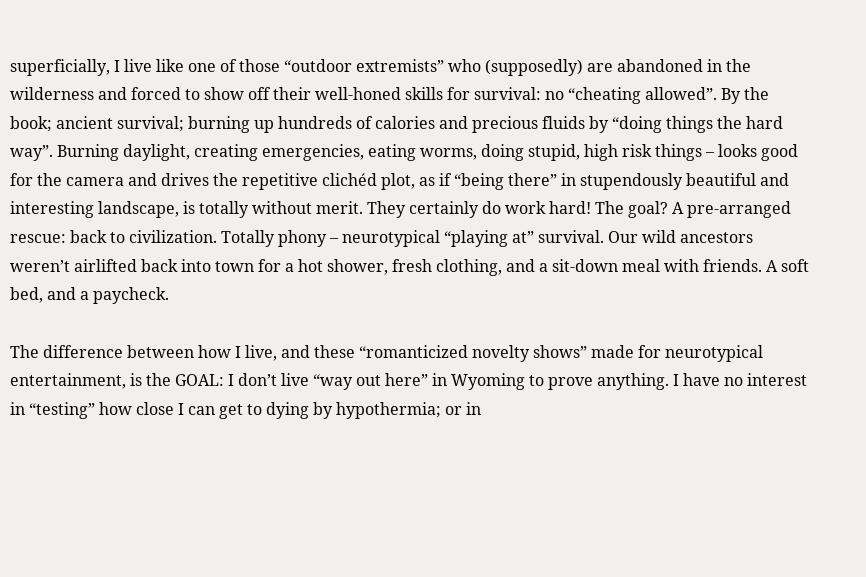superficially, I live like one of those “outdoor extremists” who (supposedly) are abandoned in the wilderness and forced to show off their well-honed skills for survival: no “cheating allowed”. By the book; ancient survival; burning up hundreds of calories and precious fluids by “doing things the hard way”. Burning daylight, creating emergencies, eating worms, doing stupid, high risk things – looks good for the camera and drives the repetitive clichéd plot, as if “being there” in stupendously beautiful and interesting landscape, is totally without merit. They certainly do work hard! The goal? A pre-arranged rescue: back to civilization. Totally phony – neurotypical “playing at” survival. Our wild ancestors weren’t airlifted back into town for a hot shower, fresh clothing, and a sit-down meal with friends. A soft bed, and a paycheck.

The difference between how I live, and these “romanticized novelty shows” made for neurotypical entertainment, is the GOAL: I don’t live “way out here” in Wyoming to prove anything. I have no interest in “testing” how close I can get to dying by hypothermia; or in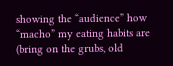showing the “audience” how “macho” my eating habits are (bring on the grubs, old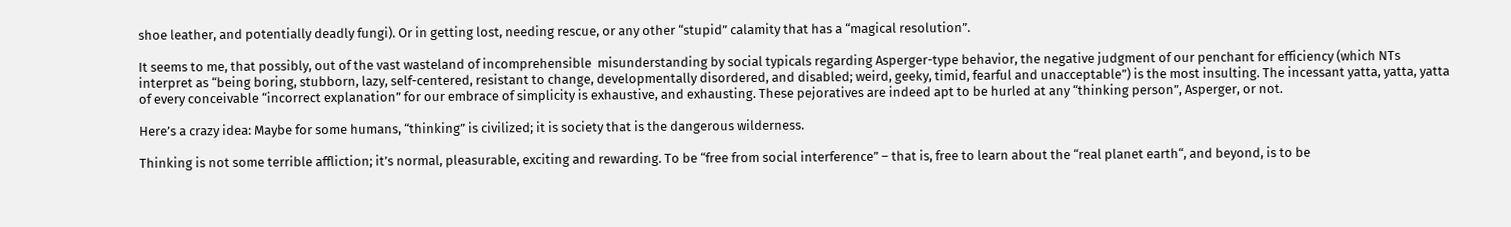shoe leather, and potentially deadly fungi). Or in getting lost, needing rescue, or any other “stupid” calamity that has a “magical resolution”.

It seems to me, that possibly, out of the vast wasteland of incomprehensible  misunderstanding by social typicals regarding Asperger-type behavior, the negative judgment of our penchant for efficiency (which NTs interpret as “being boring, stubborn, lazy, self-centered, resistant to change, developmentally disordered, and disabled; weird, geeky, timid, fearful and unacceptable”) is the most insulting. The incessant yatta, yatta, yatta of every conceivable “incorrect explanation” for our embrace of simplicity is exhaustive, and exhausting. These pejoratives are indeed apt to be hurled at any “thinking person”, Asperger, or not.

Here’s a crazy idea: Maybe for some humans, “thinking” is civilized; it is society that is the dangerous wilderness.

Thinking is not some terrible affliction; it’s normal, pleasurable, exciting and rewarding. To be “free from social interference” – that is, free to learn about the “real planet earth“, and beyond, is to be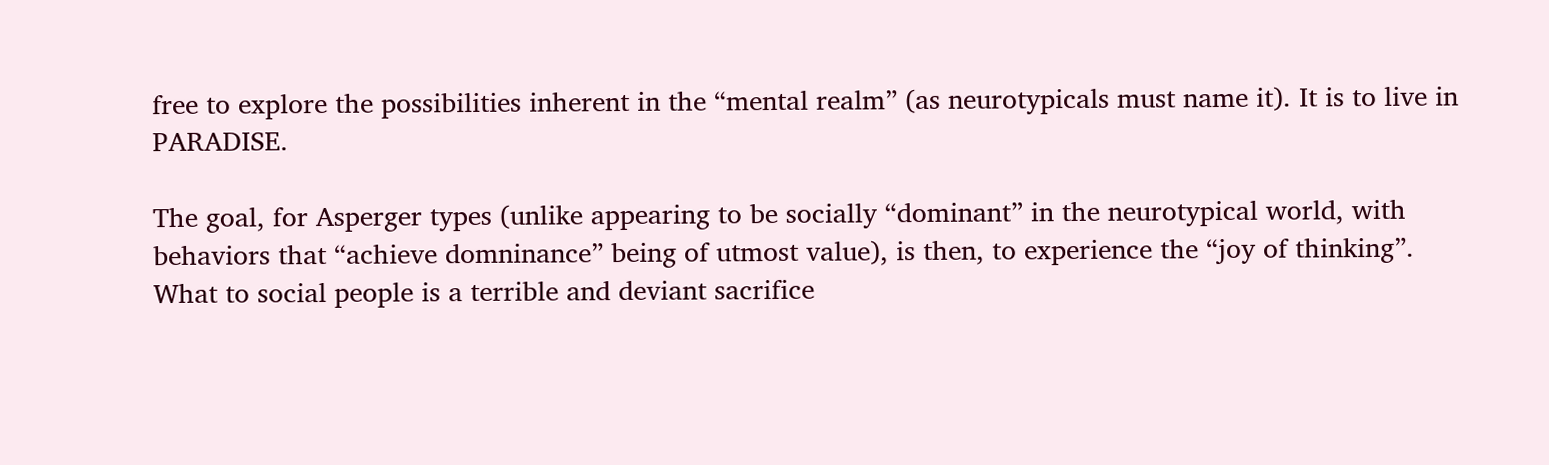free to explore the possibilities inherent in the “mental realm” (as neurotypicals must name it). It is to live in PARADISE.

The goal, for Asperger types (unlike appearing to be socially “dominant” in the neurotypical world, with behaviors that “achieve domninance” being of utmost value), is then, to experience the “joy of thinking”. What to social people is a terrible and deviant sacrifice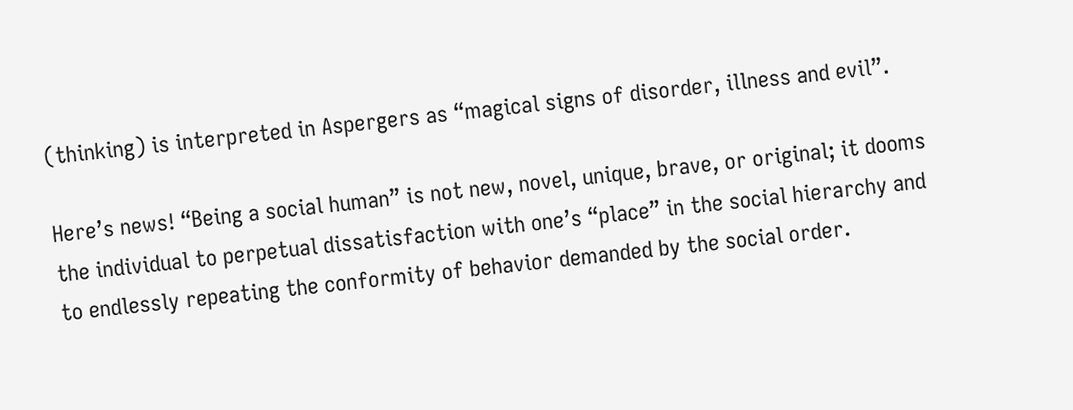(thinking) is interpreted in Aspergers as “magical signs of disorder, illness and evil”.

Here’s news! “Being a social human” is not new, novel, unique, brave, or original; it dooms the individual to perpetual dissatisfaction with one’s “place” in the social hierarchy and to endlessly repeating the conformity of behavior demanded by the social order.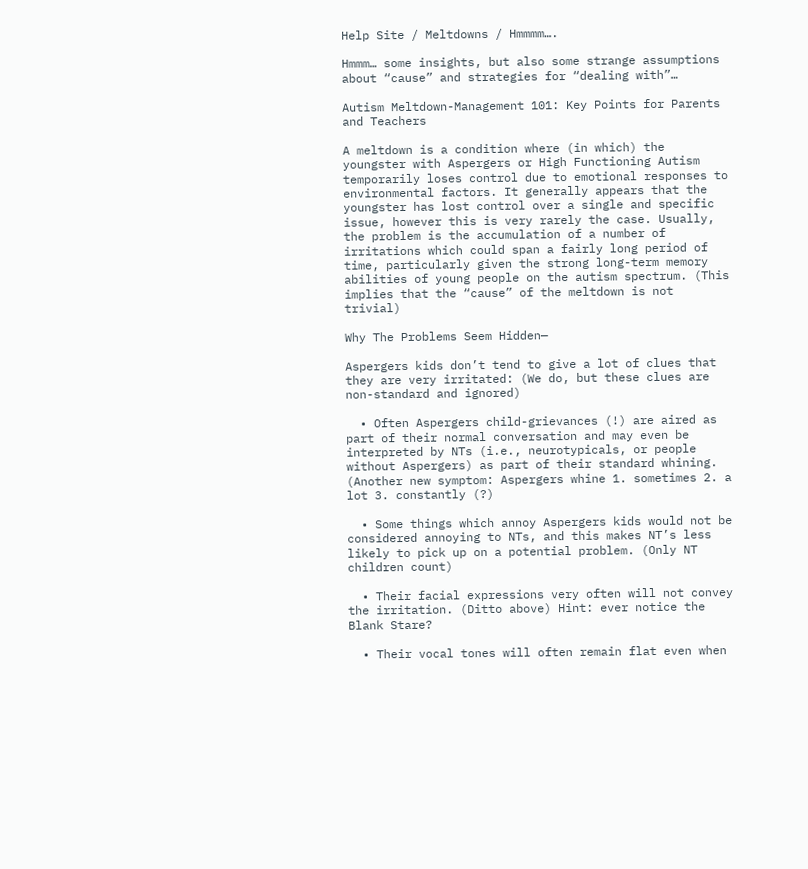Help Site / Meltdowns / Hmmmm….

Hmmm… some insights, but also some strange assumptions about “cause” and strategies for “dealing with”…

Autism Meltdown-Management 101: Key Points for Parents and Teachers

A meltdown is a condition where (in which) the youngster with Aspergers or High Functioning Autism temporarily loses control due to emotional responses to environmental factors. It generally appears that the youngster has lost control over a single and specific issue, however this is very rarely the case. Usually, the problem is the accumulation of a number of irritations which could span a fairly long period of time, particularly given the strong long-term memory abilities of young people on the autism spectrum. (This implies that the “cause” of the meltdown is not trivial)

Why The Problems Seem Hidden—

Aspergers kids don’t tend to give a lot of clues that they are very irritated: (We do, but these clues are non-standard and ignored)

  • Often Aspergers child-grievances (!) are aired as part of their normal conversation and may even be interpreted by NTs (i.e., neurotypicals, or people without Aspergers) as part of their standard whining. (Another new symptom: Aspergers whine 1. sometimes 2. a lot 3. constantly (?)

  • Some things which annoy Aspergers kids would not be considered annoying to NTs, and this makes NT’s less likely to pick up on a potential problem. (Only NT children count)

  • Their facial expressions very often will not convey the irritation. (Ditto above) Hint: ever notice the Blank Stare?

  • Their vocal tones will often remain flat even when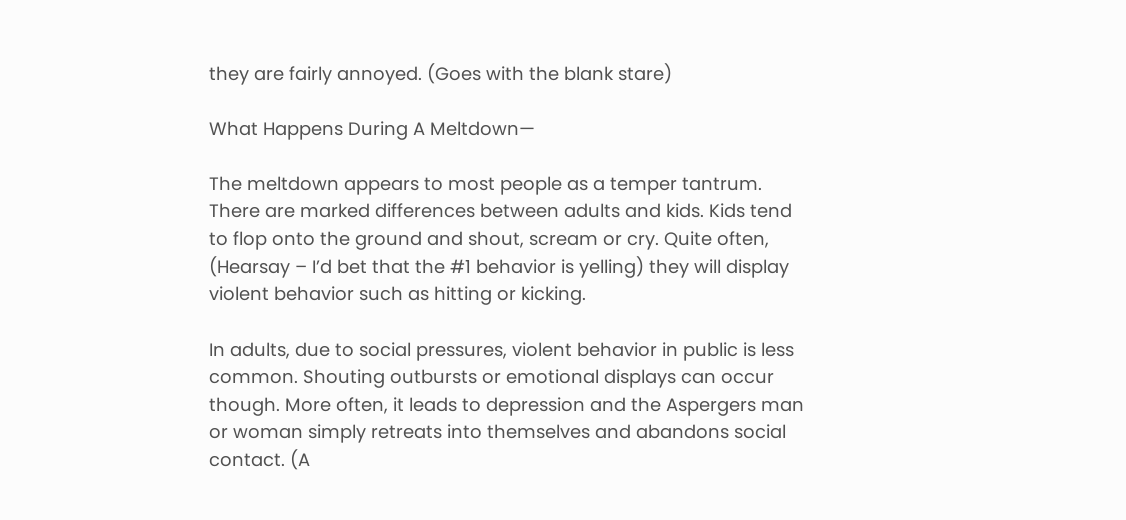they are fairly annoyed. (Goes with the blank stare)

What Happens During A Meltdown—

The meltdown appears to most people as a temper tantrum. There are marked differences between adults and kids. Kids tend to flop onto the ground and shout, scream or cry. Quite often, (Hearsay – I’d bet that the #1 behavior is yelling) they will display violent behavior such as hitting or kicking.

In adults, due to social pressures, violent behavior in public is less common. Shouting outbursts or emotional displays can occur though. More often, it leads to depression and the Aspergers man or woman simply retreats into themselves and abandons social contact. (A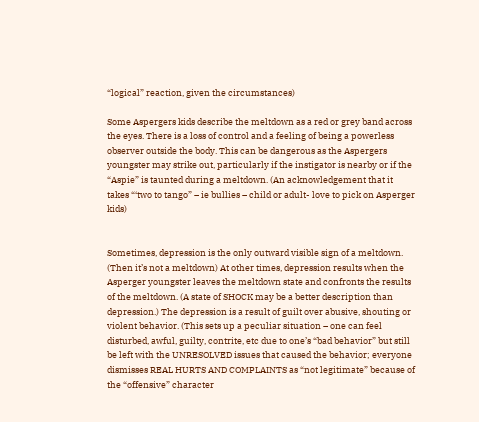“logical” reaction, given the circumstances)

Some Aspergers kids describe the meltdown as a red or grey band across the eyes. There is a loss of control and a feeling of being a powerless observer outside the body. This can be dangerous as the Aspergers youngster may strike out, particularly if the instigator is nearby or if the “Aspie” is taunted during a meltdown. (An acknowledgement that it takes “‘two to tango” – ie bullies – child or adult- love to pick on Asperger kids)


Sometimes, depression is the only outward visible sign of a meltdown. (Then it’s not a meltdown) At other times, depression results when the Asperger youngster leaves the meltdown state and confronts the results of the meltdown. (A state of SHOCK may be a better description than depression.) The depression is a result of guilt over abusive, shouting or violent behavior. (This sets up a peculiar situation – one can feel disturbed, awful, guilty, contrite, etc due to one’s “bad behavior” but still be left with the UNRESOLVED issues that caused the behavior; everyone dismisses REAL HURTS AND COMPLAINTS as “not legitimate” because of the “offensive” character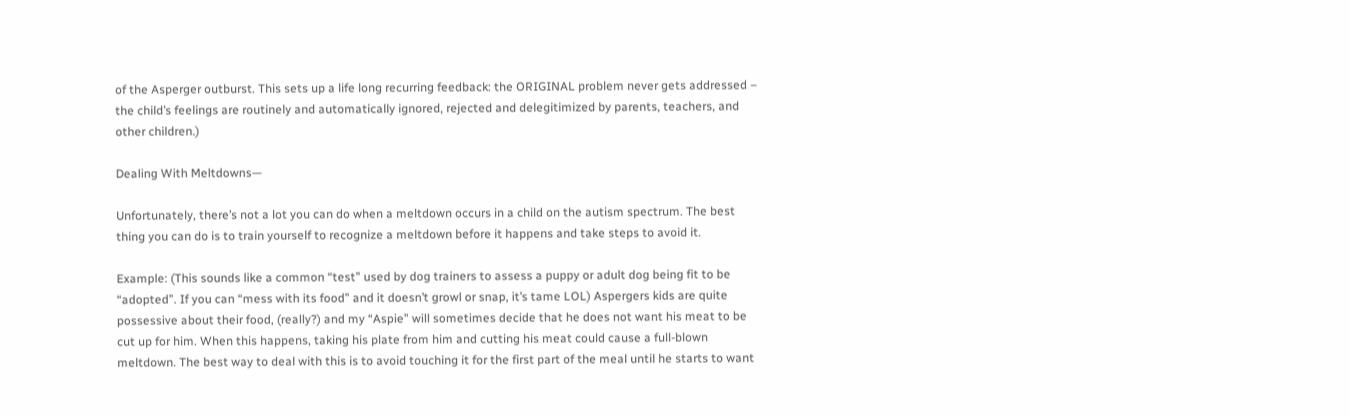of the Asperger outburst. This sets up a life long recurring feedback: the ORIGINAL problem never gets addressed – the child’s feelings are routinely and automatically ignored, rejected and delegitimized by parents, teachers, and other children.)

Dealing With Meltdowns—

Unfortunately, there’s not a lot you can do when a meltdown occurs in a child on the autism spectrum. The best thing you can do is to train yourself to recognize a meltdown before it happens and take steps to avoid it.

Example: (This sounds like a common “test” used by dog trainers to assess a puppy or adult dog being fit to be “adopted”. If you can “mess with its food” and it doesn’t growl or snap, it’s tame LOL) Aspergers kids are quite possessive about their food, (really?) and my “Aspie” will sometimes decide that he does not want his meat to be cut up for him. When this happens, taking his plate from him and cutting his meat could cause a full-blown meltdown. The best way to deal with this is to avoid touching it for the first part of the meal until he starts to want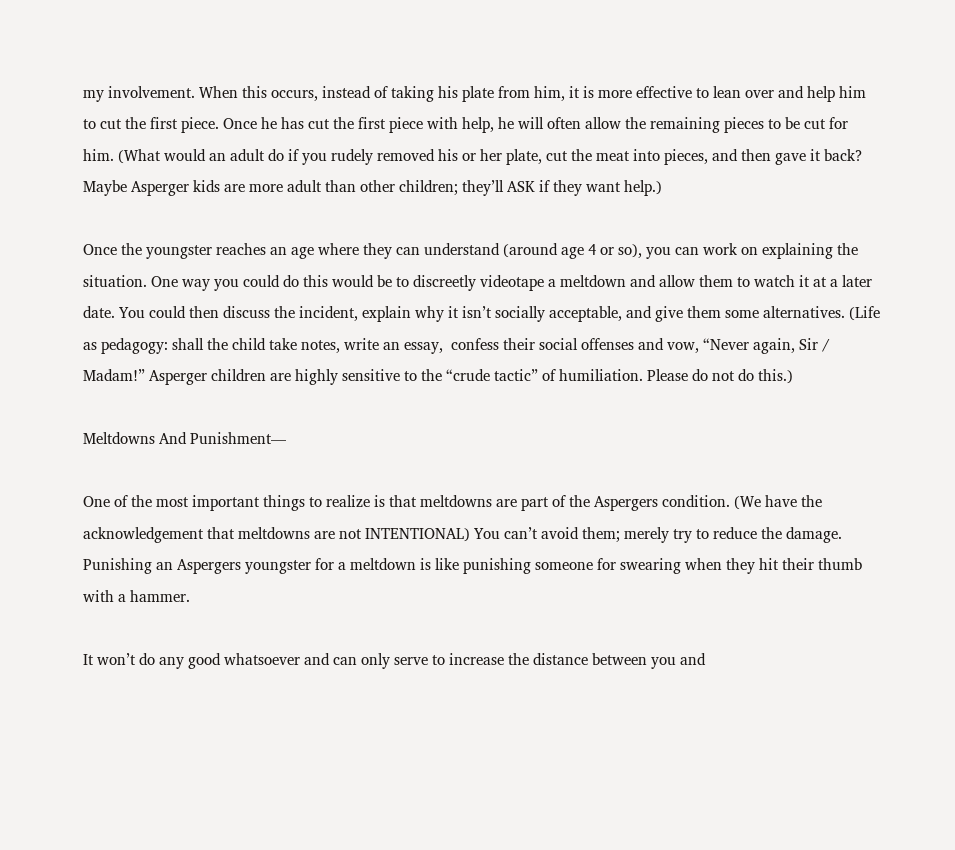my involvement. When this occurs, instead of taking his plate from him, it is more effective to lean over and help him to cut the first piece. Once he has cut the first piece with help, he will often allow the remaining pieces to be cut for him. (What would an adult do if you rudely removed his or her plate, cut the meat into pieces, and then gave it back? Maybe Asperger kids are more adult than other children; they’ll ASK if they want help.)

Once the youngster reaches an age where they can understand (around age 4 or so), you can work on explaining the situation. One way you could do this would be to discreetly videotape a meltdown and allow them to watch it at a later date. You could then discuss the incident, explain why it isn’t socially acceptable, and give them some alternatives. (Life as pedagogy: shall the child take notes, write an essay,  confess their social offenses and vow, “Never again, Sir / Madam!” Asperger children are highly sensitive to the “crude tactic” of humiliation. Please do not do this.)

Meltdowns And Punishment—

One of the most important things to realize is that meltdowns are part of the Aspergers condition. (We have the acknowledgement that meltdowns are not INTENTIONAL) You can’t avoid them; merely try to reduce the damage. Punishing an Aspergers youngster for a meltdown is like punishing someone for swearing when they hit their thumb with a hammer.

It won’t do any good whatsoever and can only serve to increase the distance between you and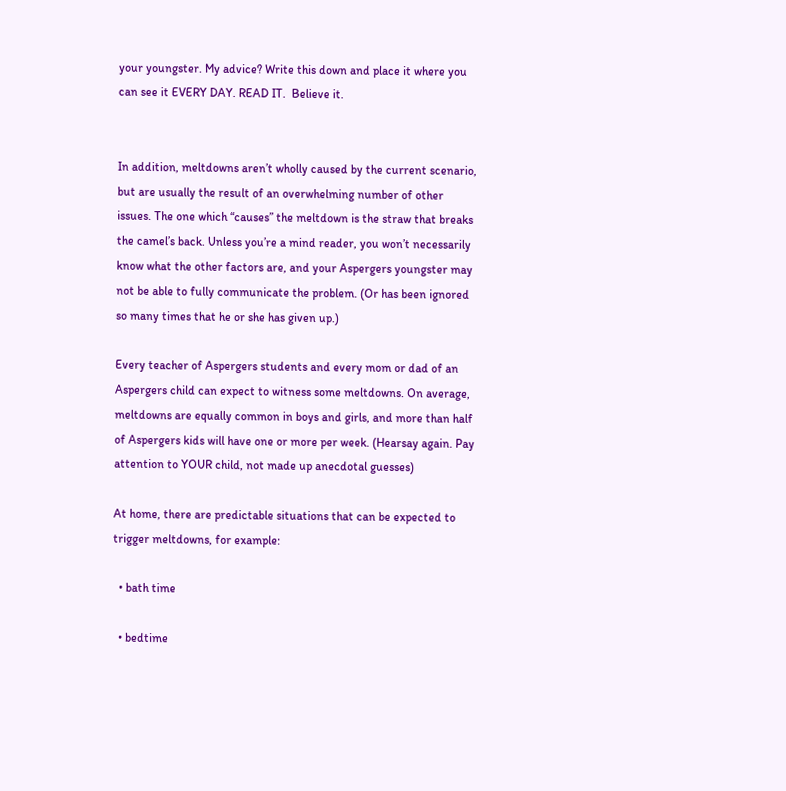your youngster. My advice? Write this down and place it where you can see it EVERY DAY. READ IT.  Believe it.


In addition, meltdowns aren’t wholly caused by the current scenario, but are usually the result of an overwhelming number of other issues. The one which “causes” the meltdown is the straw that breaks the camel’s back. Unless you’re a mind reader, you won’t necessarily know what the other factors are, and your Aspergers youngster may not be able to fully communicate the problem. (Or has been ignored so many times that he or she has given up.)

Every teacher of Aspergers students and every mom or dad of an Aspergers child can expect to witness some meltdowns. On average, meltdowns are equally common in boys and girls, and more than half of Aspergers kids will have one or more per week. (Hearsay again. Pay attention to YOUR child, not made up anecdotal guesses)

At home, there are predictable situations that can be expected to trigger meltdowns, for example:

  • bath time

  • bedtime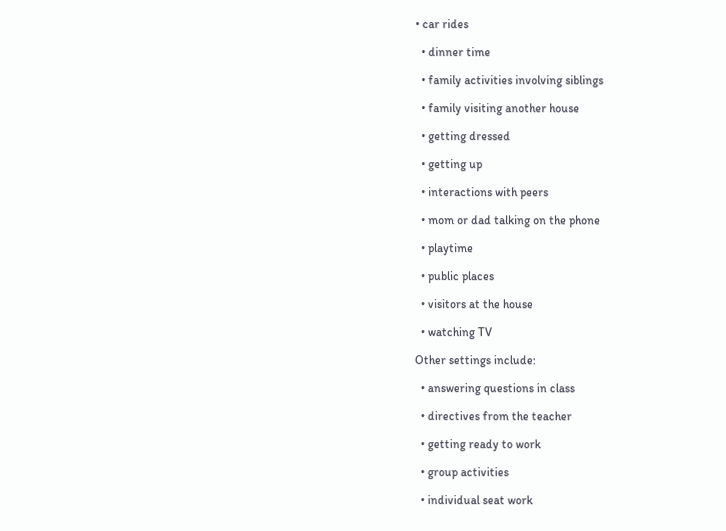• car rides

  • dinner time

  • family activities involving siblings

  • family visiting another house

  • getting dressed

  • getting up

  • interactions with peers

  • mom or dad talking on the phone

  • playtime

  • public places

  • visitors at the house

  • watching TV

Other settings include:

  • answering questions in class

  • directives from the teacher

  • getting ready to work

  • group activities

  • individual seat work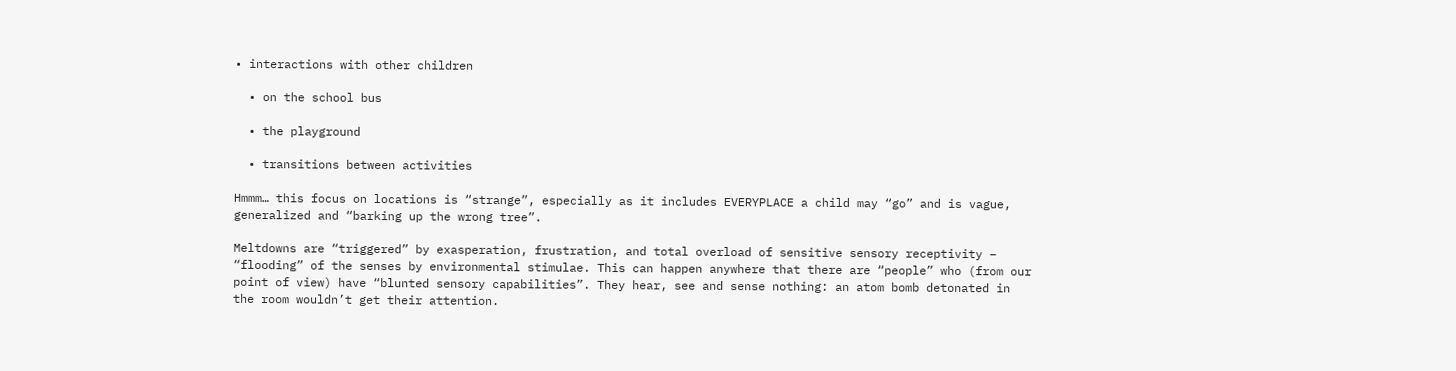• interactions with other children

  • on the school bus

  • the playground

  • transitions between activities

Hmmm… this focus on locations is “strange”, especially as it includes EVERYPLACE a child may “go” and is vague, generalized and “barking up the wrong tree”.

Meltdowns are “triggered” by exasperation, frustration, and total overload of sensitive sensory receptivity – “flooding” of the senses by environmental stimulae. This can happen anywhere that there are “people” who (from our point of view) have “blunted sensory capabilities”. They hear, see and sense nothing: an atom bomb detonated in the room wouldn’t get their attention.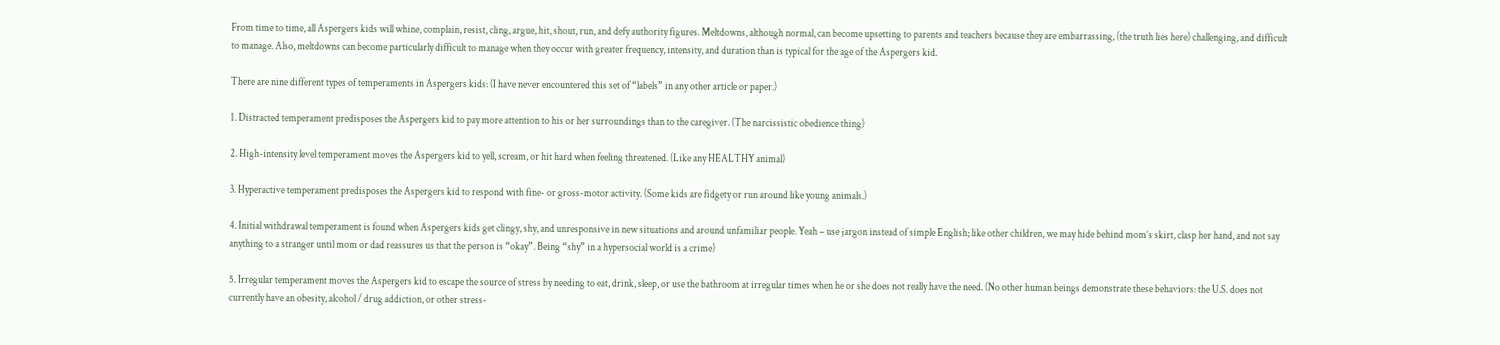From time to time, all Aspergers kids will whine, complain, resist, cling, argue, hit, shout, run, and defy authority figures. Meltdowns, although normal, can become upsetting to parents and teachers because they are embarrassing, (the truth lies here) challenging, and difficult to manage. Also, meltdowns can become particularly difficult to manage when they occur with greater frequency, intensity, and duration than is typical for the age of the Aspergers kid.

There are nine different types of temperaments in Aspergers kids: (I have never encountered this set of “labels” in any other article or paper.)

1. Distracted temperament predisposes the Aspergers kid to pay more attention to his or her surroundings than to the caregiver. (The narcissistic obedience thing)

2. High-intensity level temperament moves the Aspergers kid to yell, scream, or hit hard when feeling threatened. (Like any HEALTHY animal)

3. Hyperactive temperament predisposes the Aspergers kid to respond with fine- or gross-motor activity. (Some kids are fidgety or run around like young animals.)

4. Initial withdrawal temperament is found when Aspergers kids get clingy, shy, and unresponsive in new situations and around unfamiliar people. Yeah – use jargon instead of simple English; like other children, we may hide behind mom’s skirt, clasp her hand, and not say anything to a stranger until mom or dad reassures us that the person is “okay”. Being “shy” in a hypersocial world is a crime)

5. Irregular temperament moves the Aspergers kid to escape the source of stress by needing to eat, drink, sleep, or use the bathroom at irregular times when he or she does not really have the need. (No other human beings demonstrate these behaviors: the U.S. does not currently have an obesity, alcohol / drug addiction, or other stress-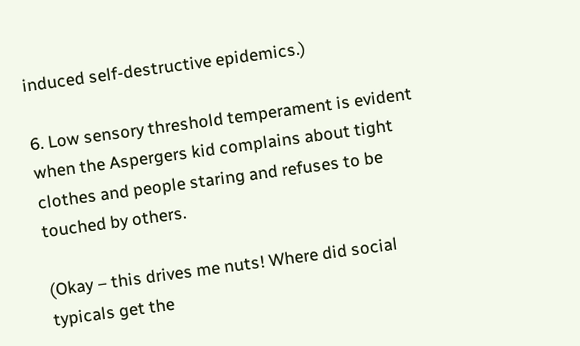induced self-destructive epidemics.)

6. Low sensory threshold temperament is evident when the Aspergers kid complains about tight clothes and people staring and refuses to be touched by others.

(Okay – this drives me nuts! Where did social typicals get the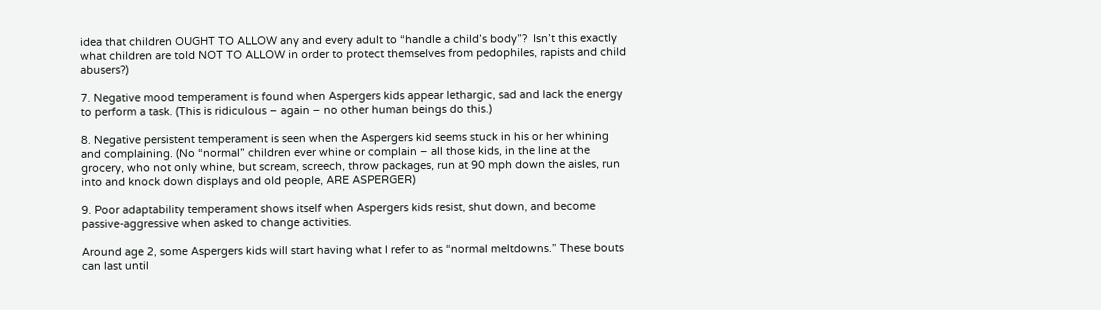idea that children OUGHT TO ALLOW any and every adult to “handle a child’s body”?  Isn’t this exactly what children are told NOT TO ALLOW in order to protect themselves from pedophiles, rapists and child abusers?)

7. Negative mood temperament is found when Aspergers kids appear lethargic, sad and lack the energy to perform a task. (This is ridiculous – again – no other human beings do this.)

8. Negative persistent temperament is seen when the Aspergers kid seems stuck in his or her whining and complaining. (No “normal” children ever whine or complain – all those kids, in the line at the grocery, who not only whine, but scream, screech, throw packages, run at 90 mph down the aisles, run into and knock down displays and old people, ARE ASPERGER)

9. Poor adaptability temperament shows itself when Aspergers kids resist, shut down, and become passive-aggressive when asked to change activities.

Around age 2, some Aspergers kids will start having what I refer to as “normal meltdowns.” These bouts can last until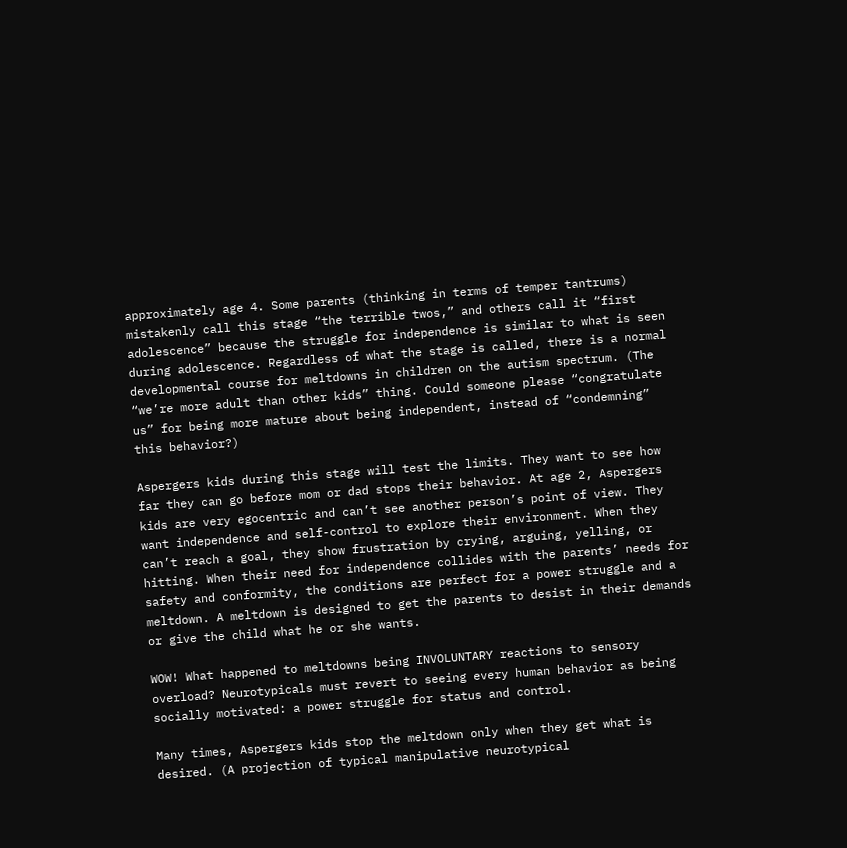approximately age 4. Some parents (thinking in terms of temper tantrums) mistakenly call this stage “the terrible twos,” and others call it “first adolescence” because the struggle for independence is similar to what is seen during adolescence. Regardless of what the stage is called, there is a normal developmental course for meltdowns in children on the autism spectrum. (The “we’re more adult than other kids” thing. Could someone please “congratulate us” for being more mature about being independent, instead of “condemning” this behavior?)

Aspergers kids during this stage will test the limits. They want to see how far they can go before mom or dad stops their behavior. At age 2, Aspergers kids are very egocentric and can’t see another person’s point of view. They want independence and self-control to explore their environment. When they can’t reach a goal, they show frustration by crying, arguing, yelling, or hitting. When their need for independence collides with the parents’ needs for safety and conformity, the conditions are perfect for a power struggle and a meltdown. A meltdown is designed to get the parents to desist in their demands or give the child what he or she wants.

WOW! What happened to meltdowns being INVOLUNTARY reactions to sensory overload? Neurotypicals must revert to seeing every human behavior as being socially motivated: a power struggle for status and control.

Many times, Aspergers kids stop the meltdown only when they get what is desired. (A projection of typical manipulative neurotypical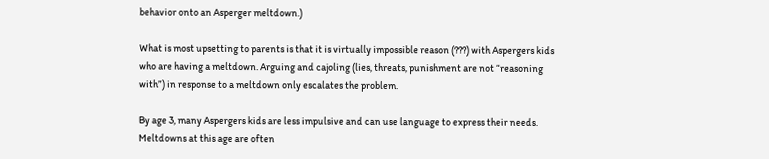behavior onto an Asperger meltdown.)

What is most upsetting to parents is that it is virtually impossible reason (???) with Aspergers kids who are having a meltdown. Arguing and cajoling (lies, threats, punishment are not “reasoning with”) in response to a meltdown only escalates the problem.

By age 3, many Aspergers kids are less impulsive and can use language to express their needs. Meltdowns at this age are often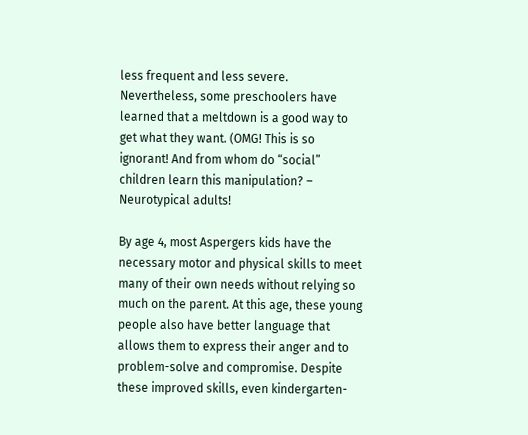less frequent and less severe. Nevertheless, some preschoolers have learned that a meltdown is a good way to get what they want. (OMG! This is so ignorant! And from whom do “social” children learn this manipulation? – Neurotypical adults!

By age 4, most Aspergers kids have the necessary motor and physical skills to meet many of their own needs without relying so much on the parent. At this age, these young people also have better language that allows them to express their anger and to problem-solve and compromise. Despite these improved skills, even kindergarten-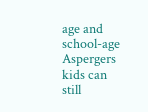age and school-age Aspergers kids can still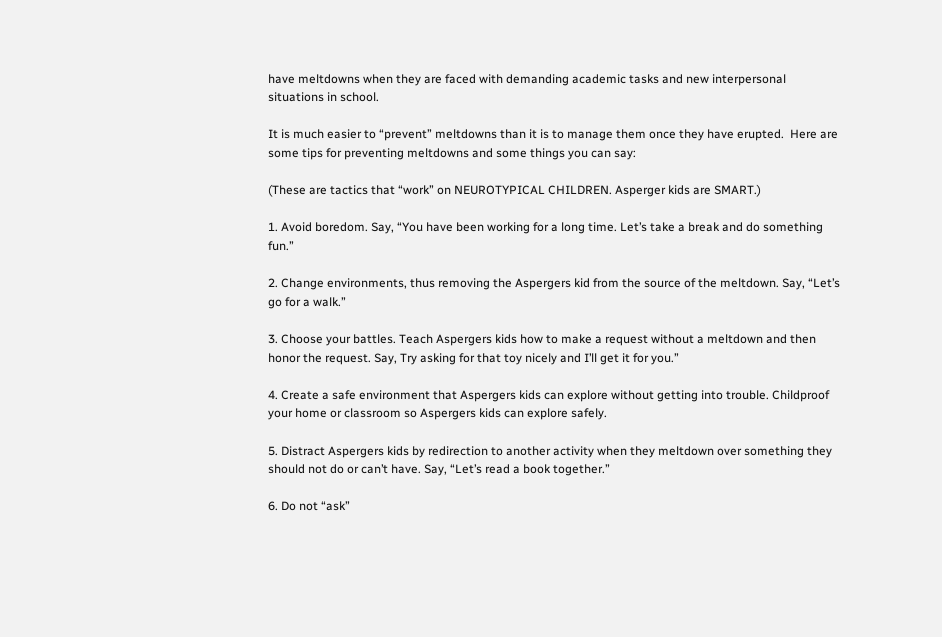have meltdowns when they are faced with demanding academic tasks and new interpersonal situations in school.

It is much easier to “prevent” meltdowns than it is to manage them once they have erupted.  Here are some tips for preventing meltdowns and some things you can say:

(These are tactics that “work” on NEUROTYPICAL CHILDREN. Asperger kids are SMART.)

1. Avoid boredom. Say, “You have been working for a long time. Let’s take a break and do something fun.”

2. Change environments, thus removing the Aspergers kid from the source of the meltdown. Say, “Let’s go for a walk.”

3. Choose your battles. Teach Aspergers kids how to make a request without a meltdown and then honor the request. Say, Try asking for that toy nicely and I’ll get it for you.”

4. Create a safe environment that Aspergers kids can explore without getting into trouble. Childproof your home or classroom so Aspergers kids can explore safely.

5. Distract Aspergers kids by redirection to another activity when they meltdown over something they should not do or can’t have. Say, “Let’s read a book together.”

6. Do not “ask”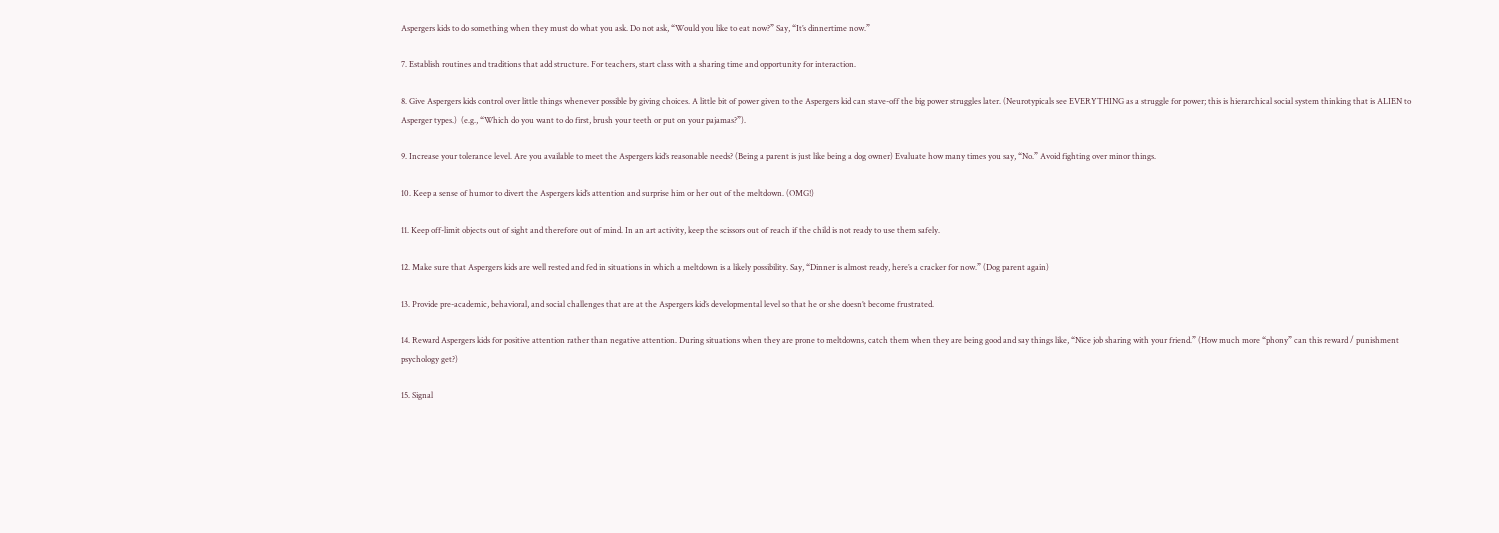Aspergers kids to do something when they must do what you ask. Do not ask, “Would you like to eat now?” Say, “It’s dinnertime now.”

7. Establish routines and traditions that add structure. For teachers, start class with a sharing time and opportunity for interaction.

8. Give Aspergers kids control over little things whenever possible by giving choices. A little bit of power given to the Aspergers kid can stave-off the big power struggles later. (Neurotypicals see EVERYTHING as a struggle for power; this is hierarchical social system thinking that is ALIEN to Asperger types.)  (e.g., “Which do you want to do first, brush your teeth or put on your pajamas?”).

9. Increase your tolerance level. Are you available to meet the Aspergers kid’s reasonable needs? (Being a parent is just like being a dog owner) Evaluate how many times you say, “No.” Avoid fighting over minor things.

10. Keep a sense of humor to divert the Aspergers kid’s attention and surprise him or her out of the meltdown. (OMG!)

11. Keep off-limit objects out of sight and therefore out of mind. In an art activity, keep the scissors out of reach if the child is not ready to use them safely.

12. Make sure that Aspergers kids are well rested and fed in situations in which a meltdown is a likely possibility. Say, “Dinner is almost ready, here’s a cracker for now.” (Dog parent again)

13. Provide pre-academic, behavioral, and social challenges that are at the Aspergers kid’s developmental level so that he or she doesn’t become frustrated.

14. Reward Aspergers kids for positive attention rather than negative attention. During situations when they are prone to meltdowns, catch them when they are being good and say things like, “Nice job sharing with your friend.” (How much more “phony” can this reward / punishment psychology get?)

15. Signal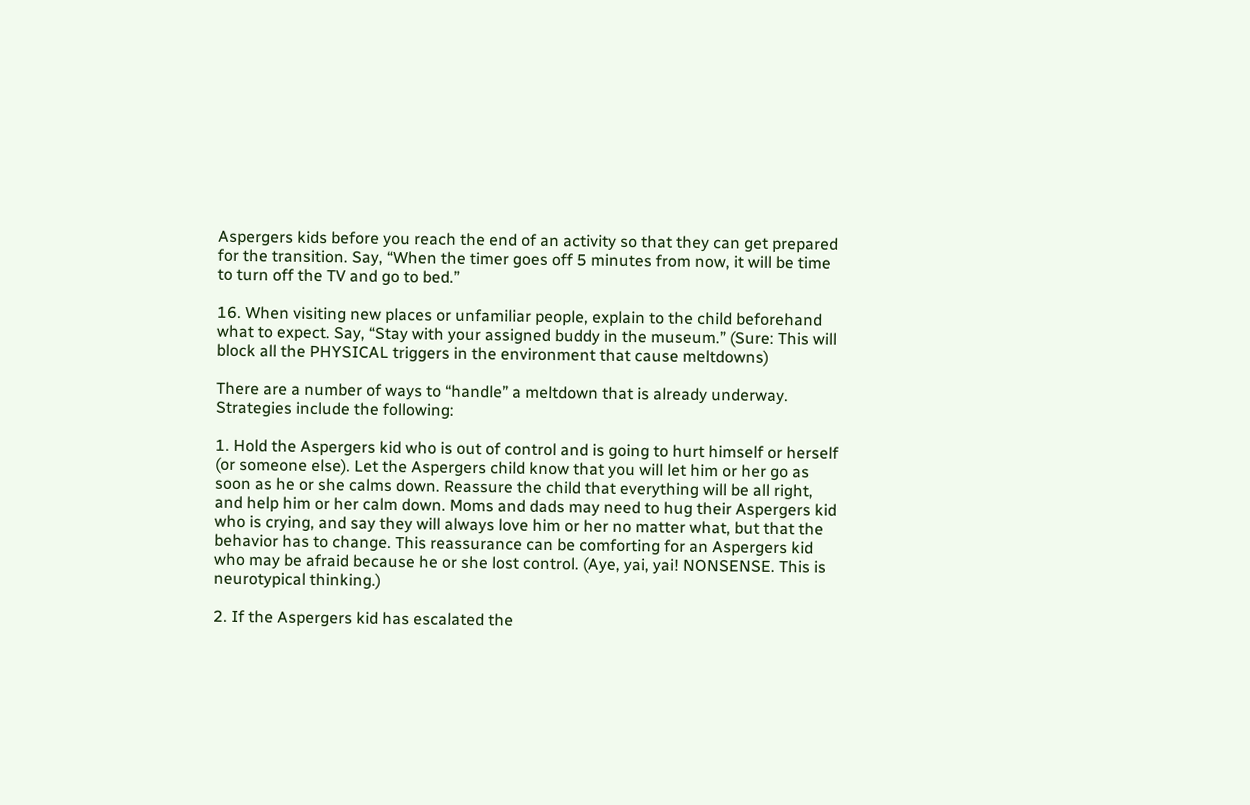Aspergers kids before you reach the end of an activity so that they can get prepared for the transition. Say, “When the timer goes off 5 minutes from now, it will be time to turn off the TV and go to bed.”

16. When visiting new places or unfamiliar people, explain to the child beforehand what to expect. Say, “Stay with your assigned buddy in the museum.” (Sure: This will block all the PHYSICAL triggers in the environment that cause meltdowns)

There are a number of ways to “handle” a meltdown that is already underway.  Strategies include the following:

1. Hold the Aspergers kid who is out of control and is going to hurt himself or herself (or someone else). Let the Aspergers child know that you will let him or her go as soon as he or she calms down. Reassure the child that everything will be all right, and help him or her calm down. Moms and dads may need to hug their Aspergers kid who is crying, and say they will always love him or her no matter what, but that the behavior has to change. This reassurance can be comforting for an Aspergers kid who may be afraid because he or she lost control. (Aye, yai, yai! NONSENSE. This is neurotypical thinking.)

2. If the Aspergers kid has escalated the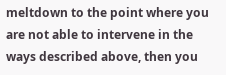meltdown to the point where you are not able to intervene in the ways described above, then you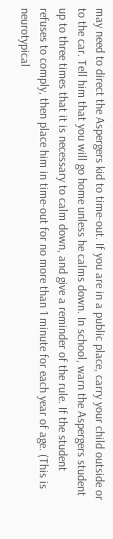may need to direct the Aspergers kid to time-out. If you are in a public place, carry your child outside or to the car. Tell him that you will go home unless he calms down. In school, warn the Aspergers student up to three times that it is necessary to calm down, and give a reminder of the rule. If the student refuses to comply, then place him in time-out for no more than 1 minute for each year of age. (This is neurotypical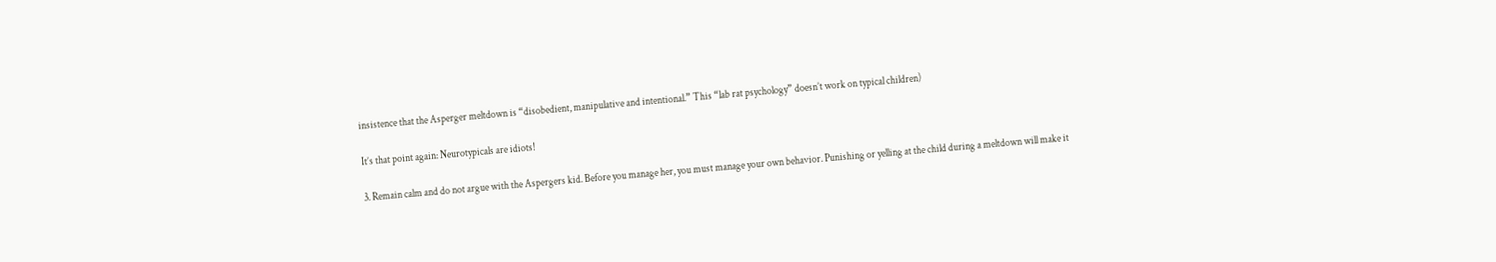insistence that the Asperger meltdown is “disobedient, manipulative and intentional.” This “lab rat psychology” doesn’t work on typical children)

It’s that point again: Neurotypicals are idiots!

3. Remain calm and do not argue with the Aspergers kid. Before you manage her, you must manage your own behavior. Punishing or yelling at the child during a meltdown will make it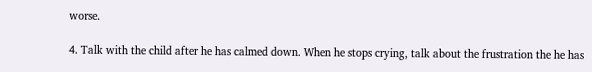worse.

4. Talk with the child after he has calmed down. When he stops crying, talk about the frustration the he has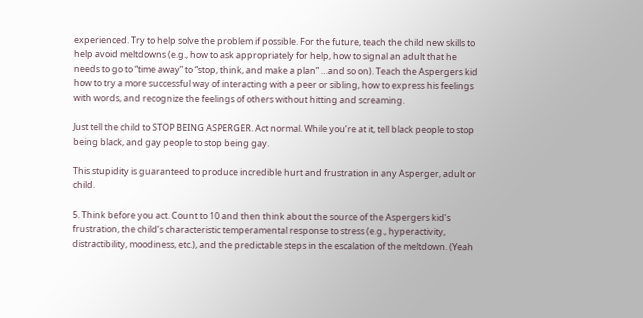experienced. Try to help solve the problem if possible. For the future, teach the child new skills to help avoid meltdowns (e.g., how to ask appropriately for help, how to signal an adult that he  needs to go to “time away” to “stop, think, and make a plan” …and so on). Teach the Aspergers kid how to try a more successful way of interacting with a peer or sibling, how to express his feelings with words, and recognize the feelings of others without hitting and screaming.

Just tell the child to STOP BEING ASPERGER. Act normal. While you’re at it, tell black people to stop being black, and gay people to stop being gay.

This stupidity is guaranteed to produce incredible hurt and frustration in any Asperger, adult or child.

5. Think before you act. Count to 10 and then think about the source of the Aspergers kid’s frustration, the child’s characteristic temperamental response to stress (e.g., hyperactivity, distractibility, moodiness, etc.), and the predictable steps in the escalation of the meltdown. (Yeah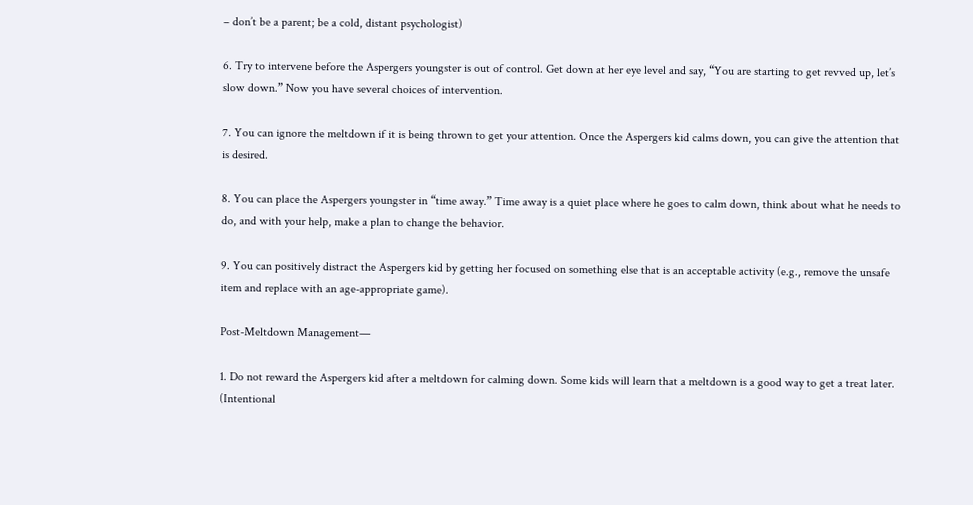– don’t be a parent; be a cold, distant psychologist)

6. Try to intervene before the Aspergers youngster is out of control. Get down at her eye level and say, “You are starting to get revved up, let’s slow down.” Now you have several choices of intervention.

7. You can ignore the meltdown if it is being thrown to get your attention. Once the Aspergers kid calms down, you can give the attention that is desired.

8. You can place the Aspergers youngster in “time away.” Time away is a quiet place where he goes to calm down, think about what he needs to do, and with your help, make a plan to change the behavior.

9. You can positively distract the Aspergers kid by getting her focused on something else that is an acceptable activity (e.g., remove the unsafe item and replace with an age-appropriate game).

Post-Meltdown Management—

1. Do not reward the Aspergers kid after a meltdown for calming down. Some kids will learn that a meltdown is a good way to get a treat later. (Intentional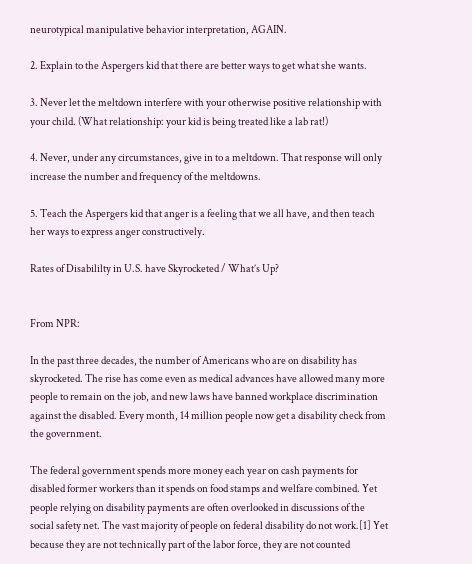neurotypical manipulative behavior interpretation, AGAIN.

2. Explain to the Aspergers kid that there are better ways to get what she wants.

3. Never let the meltdown interfere with your otherwise positive relationship with your child. (What relationship: your kid is being treated like a lab rat!)

4. Never, under any circumstances, give in to a meltdown. That response will only increase the number and frequency of the meltdowns.

5. Teach the Aspergers kid that anger is a feeling that we all have, and then teach her ways to express anger constructively.

Rates of Disabililty in U.S. have Skyrocketed / What’s Up?


From NPR:

In the past three decades, the number of Americans who are on disability has skyrocketed. The rise has come even as medical advances have allowed many more people to remain on the job, and new laws have banned workplace discrimination against the disabled. Every month, 14 million people now get a disability check from the government.

The federal government spends more money each year on cash payments for disabled former workers than it spends on food stamps and welfare combined. Yet people relying on disability payments are often overlooked in discussions of the social safety net. The vast majority of people on federal disability do not work.[1] Yet because they are not technically part of the labor force, they are not counted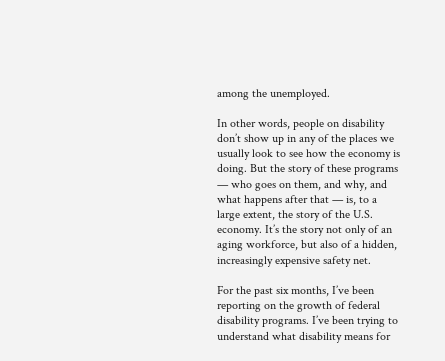among the unemployed.

In other words, people on disability don’t show up in any of the places we usually look to see how the economy is doing. But the story of these programs — who goes on them, and why, and what happens after that — is, to a large extent, the story of the U.S. economy. It’s the story not only of an aging workforce, but also of a hidden, increasingly expensive safety net.

For the past six months, I’ve been reporting on the growth of federal disability programs. I’ve been trying to understand what disability means for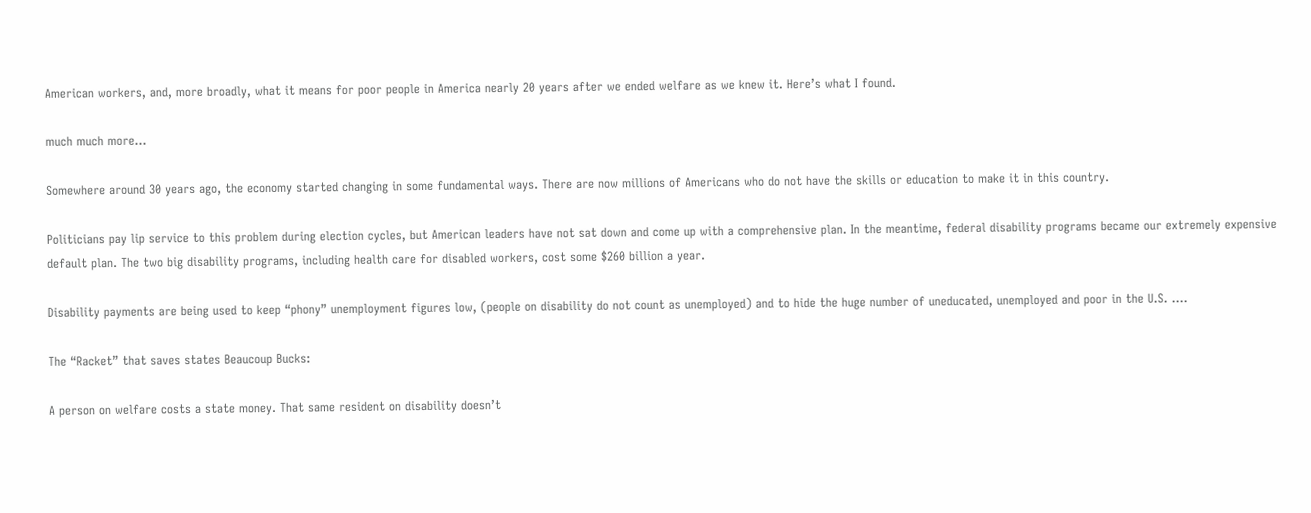American workers, and, more broadly, what it means for poor people in America nearly 20 years after we ended welfare as we knew it. Here’s what I found.

much much more…

Somewhere around 30 years ago, the economy started changing in some fundamental ways. There are now millions of Americans who do not have the skills or education to make it in this country.

Politicians pay lip service to this problem during election cycles, but American leaders have not sat down and come up with a comprehensive plan. In the meantime, federal disability programs became our extremely expensive default plan. The two big disability programs, including health care for disabled workers, cost some $260 billion a year.

Disability payments are being used to keep “phony” unemployment figures low, (people on disability do not count as unemployed) and to hide the huge number of uneducated, unemployed and poor in the U.S. ….

The “Racket” that saves states Beaucoup Bucks:

A person on welfare costs a state money. That same resident on disability doesn’t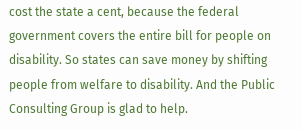cost the state a cent, because the federal government covers the entire bill for people on disability. So states can save money by shifting people from welfare to disability. And the Public Consulting Group is glad to help.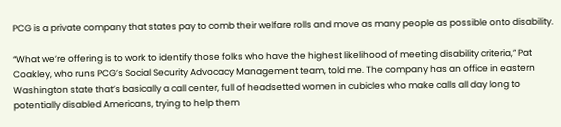PCG is a private company that states pay to comb their welfare rolls and move as many people as possible onto disability.

“What we’re offering is to work to identify those folks who have the highest likelihood of meeting disability criteria,” Pat Coakley, who runs PCG’s Social Security Advocacy Management team, told me. The company has an office in eastern Washington state that’s basically a call center, full of headsetted women in cubicles who make calls all day long to potentially disabled Americans, trying to help them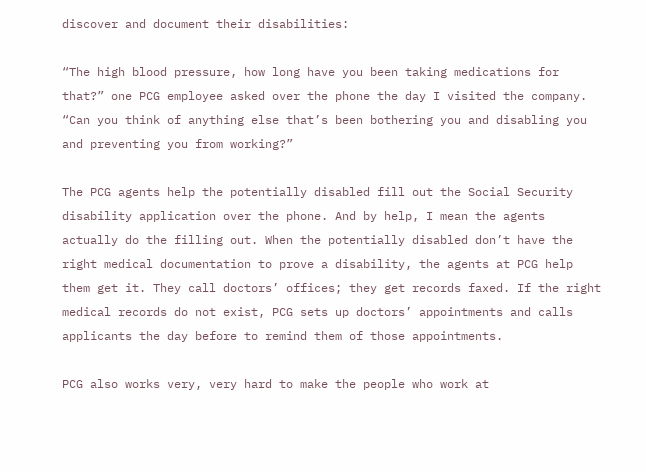discover and document their disabilities:

“The high blood pressure, how long have you been taking medications for that?” one PCG employee asked over the phone the day I visited the company. “Can you think of anything else that’s been bothering you and disabling you and preventing you from working?”

The PCG agents help the potentially disabled fill out the Social Security disability application over the phone. And by help, I mean the agents actually do the filling out. When the potentially disabled don’t have the right medical documentation to prove a disability, the agents at PCG help them get it. They call doctors’ offices; they get records faxed. If the right medical records do not exist, PCG sets up doctors’ appointments and calls applicants the day before to remind them of those appointments.

PCG also works very, very hard to make the people who work at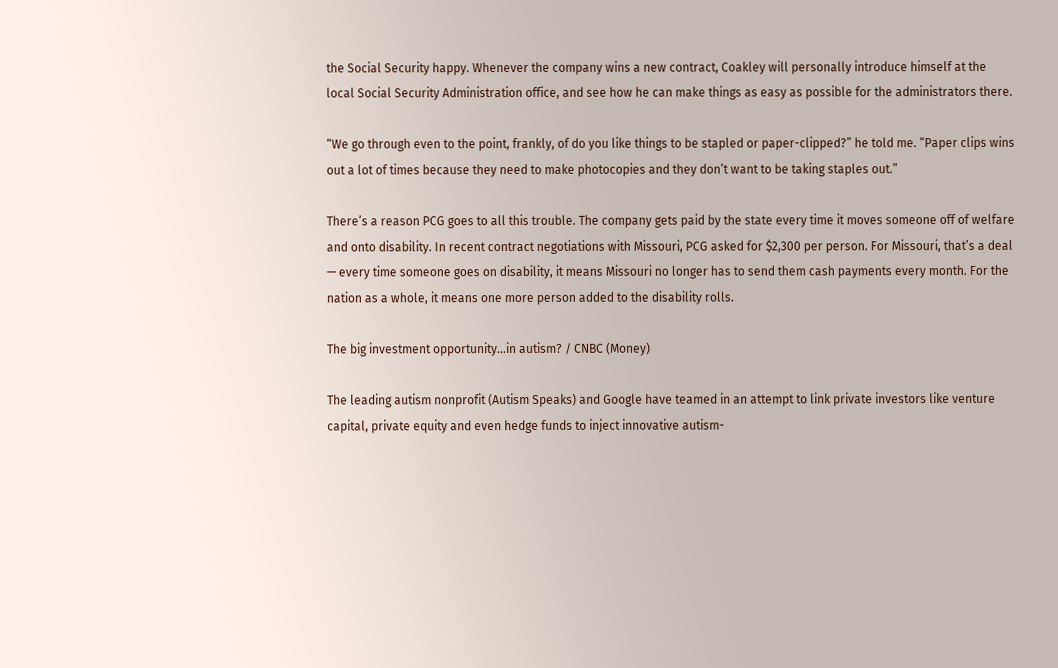the Social Security happy. Whenever the company wins a new contract, Coakley will personally introduce himself at the local Social Security Administration office, and see how he can make things as easy as possible for the administrators there.

“We go through even to the point, frankly, of do you like things to be stapled or paper-clipped?” he told me. “Paper clips wins out a lot of times because they need to make photocopies and they don’t want to be taking staples out.”

There’s a reason PCG goes to all this trouble. The company gets paid by the state every time it moves someone off of welfare and onto disability. In recent contract negotiations with Missouri, PCG asked for $2,300 per person. For Missouri, that’s a deal — every time someone goes on disability, it means Missouri no longer has to send them cash payments every month. For the nation as a whole, it means one more person added to the disability rolls.

The big investment opportunity…in autism? / CNBC (Money)

The leading autism nonprofit (Autism Speaks) and Google have teamed in an attempt to link private investors like venture capital, private equity and even hedge funds to inject innovative autism-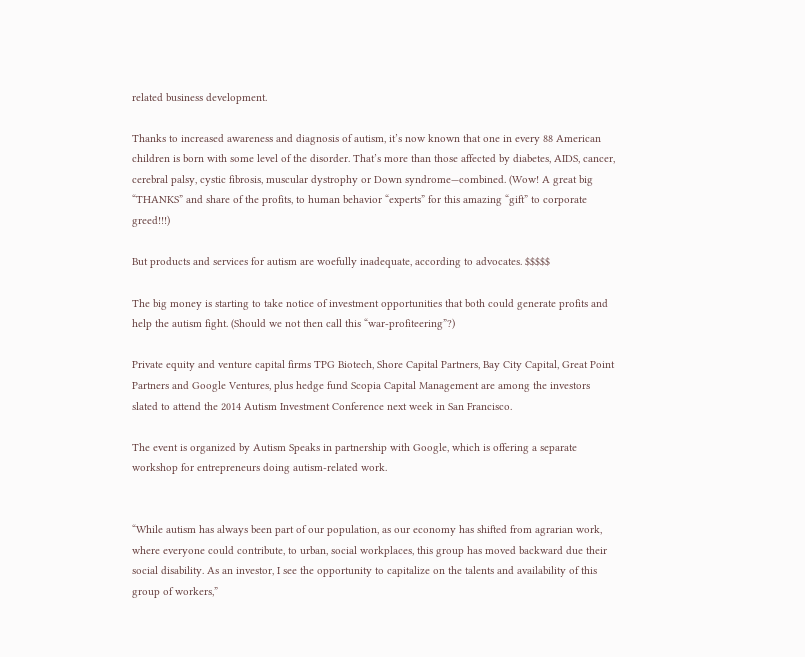related business development.

Thanks to increased awareness and diagnosis of autism, it’s now known that one in every 88 American children is born with some level of the disorder. That’s more than those affected by diabetes, AIDS, cancer, cerebral palsy, cystic fibrosis, muscular dystrophy or Down syndrome—combined. (Wow! A great big “THANKS” and share of the profits, to human behavior “experts” for this amazing “gift” to corporate greed!!!)

But products and services for autism are woefully inadequate, according to advocates. $$$$$

The big money is starting to take notice of investment opportunities that both could generate profits and help the autism fight. (Should we not then call this “war-profiteering”?)

Private equity and venture capital firms TPG Biotech, Shore Capital Partners, Bay City Capital, Great Point Partners and Google Ventures, plus hedge fund Scopia Capital Management are among the investors slated to attend the 2014 Autism Investment Conference next week in San Francisco.

The event is organized by Autism Speaks in partnership with Google, which is offering a separate workshop for entrepreneurs doing autism-related work.


“While autism has always been part of our population, as our economy has shifted from agrarian work, where everyone could contribute, to urban, social workplaces, this group has moved backward due their social disability. As an investor, I see the opportunity to capitalize on the talents and availability of this group of workers,”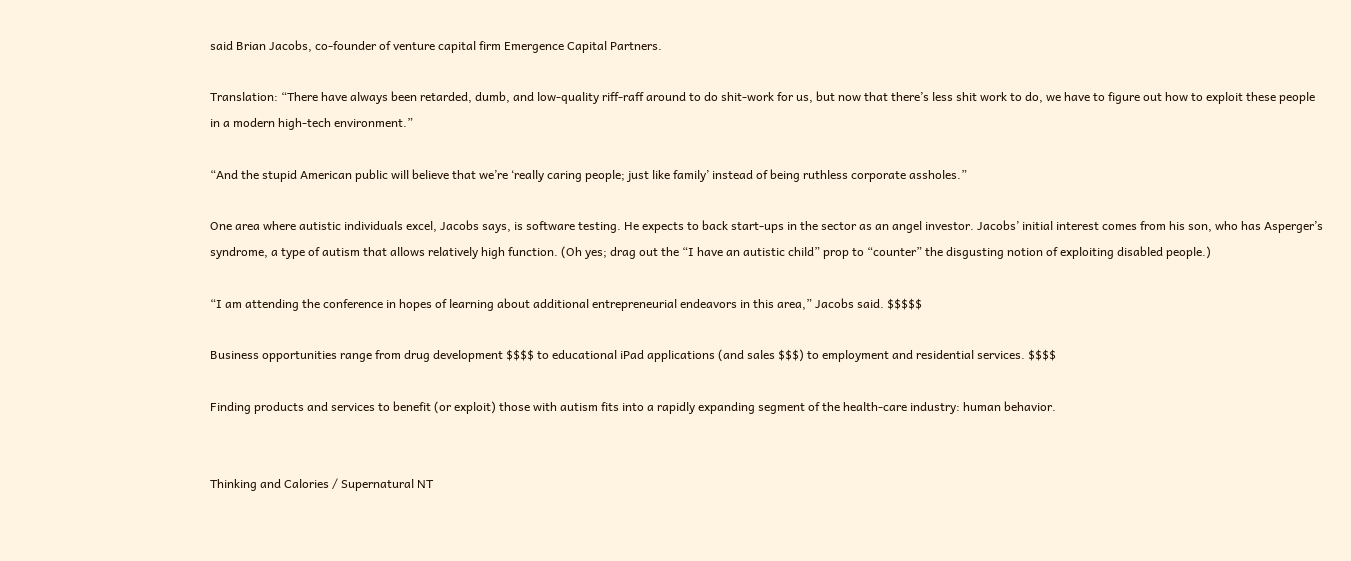said Brian Jacobs, co-founder of venture capital firm Emergence Capital Partners.

Translation: “There have always been retarded, dumb, and low-quality riff-raff around to do shit-work for us, but now that there’s less shit work to do, we have to figure out how to exploit these people in a modern high-tech environment.”

“And the stupid American public will believe that we’re ‘really caring people; just like family’ instead of being ruthless corporate assholes.”

One area where autistic individuals excel, Jacobs says, is software testing. He expects to back start-ups in the sector as an angel investor. Jacobs’ initial interest comes from his son, who has Asperger’s syndrome, a type of autism that allows relatively high function. (Oh yes; drag out the “I have an autistic child” prop to “counter” the disgusting notion of exploiting disabled people.)

“I am attending the conference in hopes of learning about additional entrepreneurial endeavors in this area,” Jacobs said. $$$$$

Business opportunities range from drug development $$$$ to educational iPad applications (and sales $$$) to employment and residential services. $$$$

Finding products and services to benefit (or exploit) those with autism fits into a rapidly expanding segment of the health-care industry: human behavior.


Thinking and Calories / Supernatural NT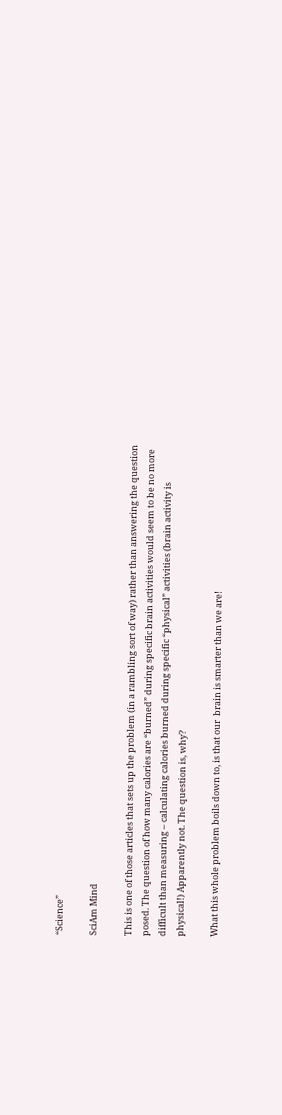“Science”

SciAm Mind

This is one of those articles that sets up the problem (in a rambling sort of way) rather than answering the question posed. The question of how many calories are “burned” during specific brain activities would seem to be no more difficult than measuring – calculating calories burned during specific “physical” activities (brain activity is physical!) Apparently not. The question is, why?

What this whole problem boils down to, is that our  brain is smarter than we are!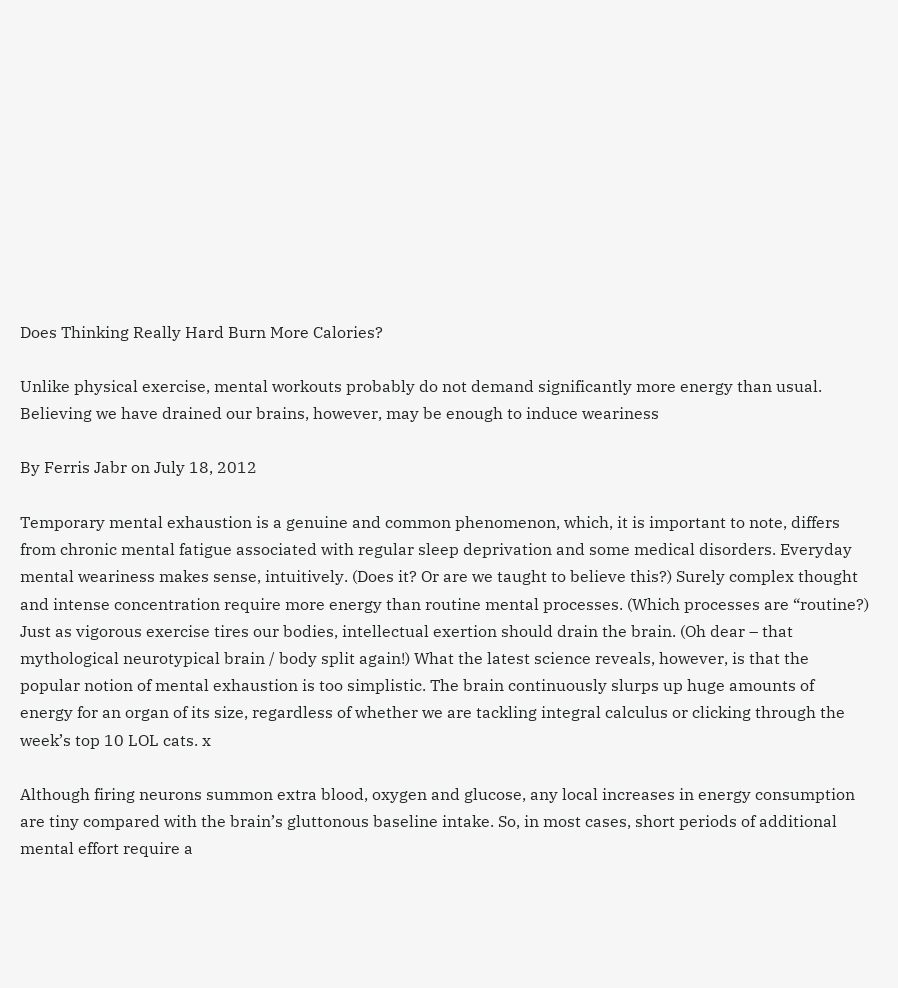Does Thinking Really Hard Burn More Calories?

Unlike physical exercise, mental workouts probably do not demand significantly more energy than usual. Believing we have drained our brains, however, may be enough to induce weariness

By Ferris Jabr on July 18, 2012

Temporary mental exhaustion is a genuine and common phenomenon, which, it is important to note, differs from chronic mental fatigue associated with regular sleep deprivation and some medical disorders. Everyday mental weariness makes sense, intuitively. (Does it? Or are we taught to believe this?) Surely complex thought and intense concentration require more energy than routine mental processes. (Which processes are “routine?) Just as vigorous exercise tires our bodies, intellectual exertion should drain the brain. (Oh dear – that mythological neurotypical brain / body split again!) What the latest science reveals, however, is that the popular notion of mental exhaustion is too simplistic. The brain continuously slurps up huge amounts of energy for an organ of its size, regardless of whether we are tackling integral calculus or clicking through the week’s top 10 LOL cats. x

Although firing neurons summon extra blood, oxygen and glucose, any local increases in energy consumption are tiny compared with the brain’s gluttonous baseline intake. So, in most cases, short periods of additional mental effort require a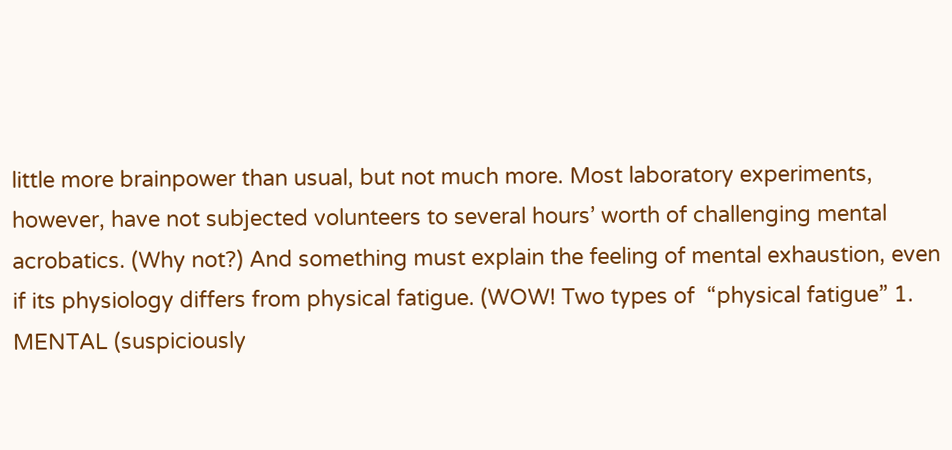little more brainpower than usual, but not much more. Most laboratory experiments, however, have not subjected volunteers to several hours’ worth of challenging mental acrobatics. (Why not?) And something must explain the feeling of mental exhaustion, even if its physiology differs from physical fatigue. (WOW! Two types of  “physical fatigue” 1. MENTAL (suspiciously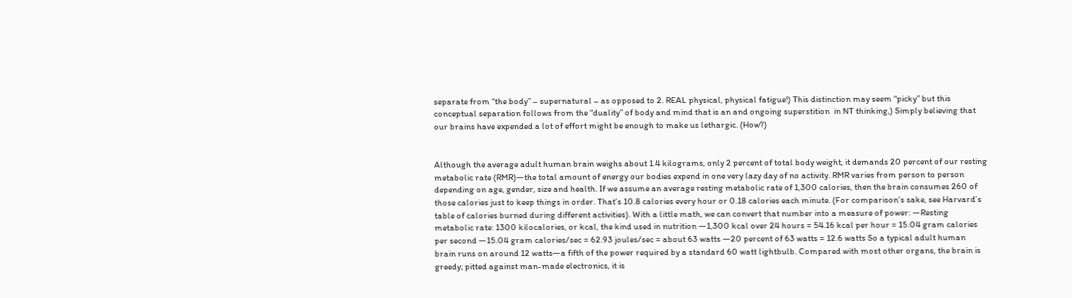separate from “the body” – supernatural – as opposed to 2. REAL physical, physical fatigue!) This distinction may seem “picky” but this conceptual separation follows from the “duality” of body and mind that is an and ongoing superstition  in NT thinking,) Simply believing that our brains have expended a lot of effort might be enough to make us lethargic. (How?)


Although the average adult human brain weighs about 1.4 kilograms, only 2 percent of total body weight, it demands 20 percent of our resting metabolic rate (RMR)—the total amount of energy our bodies expend in one very lazy day of no activity. RMR varies from person to person depending on age, gender, size and health. If we assume an average resting metabolic rate of 1,300 calories, then the brain consumes 260 of those calories just to keep things in order. That’s 10.8 calories every hour or 0.18 calories each minute. (For comparison’s sake, see Harvard’s table of calories burned during different activities). With a little math, we can convert that number into a measure of power: —Resting metabolic rate: 1300 kilocalories, or kcal, the kind used in nutrition —1,300 kcal over 24 hours = 54.16 kcal per hour = 15.04 gram calories per second —15.04 gram calories/sec = 62.93 joules/sec = about 63 watts —20 percent of 63 watts = 12.6 watts So a typical adult human brain runs on around 12 watts—a fifth of the power required by a standard 60 watt lightbulb. Compared with most other organs, the brain is greedy; pitted against man-made electronics, it is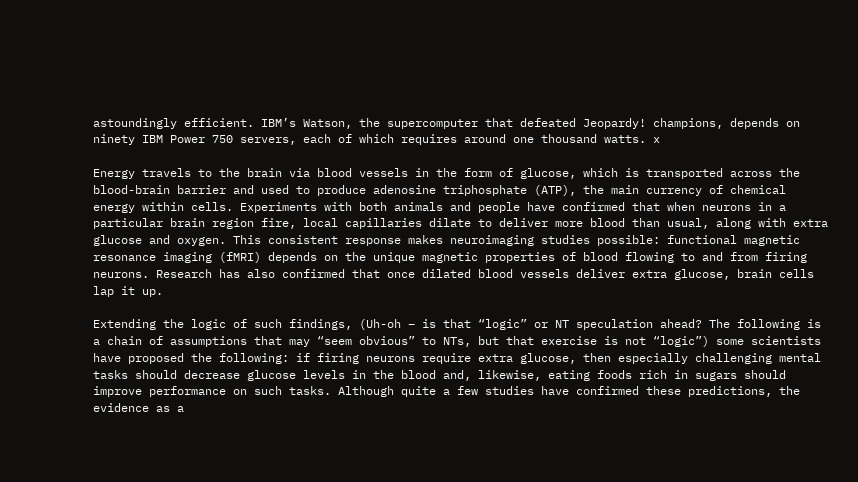astoundingly efficient. IBM’s Watson, the supercomputer that defeated Jeopardy! champions, depends on ninety IBM Power 750 servers, each of which requires around one thousand watts. x

Energy travels to the brain via blood vessels in the form of glucose, which is transported across the blood-brain barrier and used to produce adenosine triphosphate (ATP), the main currency of chemical energy within cells. Experiments with both animals and people have confirmed that when neurons in a particular brain region fire, local capillaries dilate to deliver more blood than usual, along with extra glucose and oxygen. This consistent response makes neuroimaging studies possible: functional magnetic resonance imaging (fMRI) depends on the unique magnetic properties of blood flowing to and from firing neurons. Research has also confirmed that once dilated blood vessels deliver extra glucose, brain cells lap it up.

Extending the logic of such findings, (Uh-oh – is that “logic” or NT speculation ahead? The following is a chain of assumptions that may “seem obvious” to NTs, but that exercise is not “logic”) some scientists have proposed the following: if firing neurons require extra glucose, then especially challenging mental tasks should decrease glucose levels in the blood and, likewise, eating foods rich in sugars should improve performance on such tasks. Although quite a few studies have confirmed these predictions, the evidence as a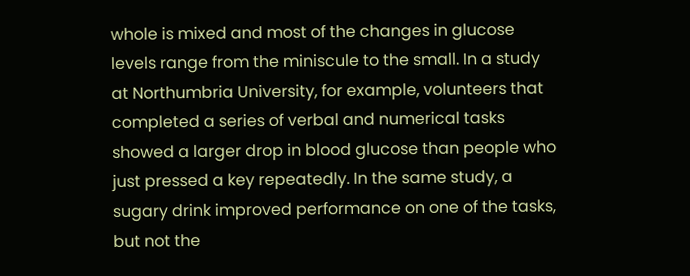whole is mixed and most of the changes in glucose levels range from the miniscule to the small. In a study at Northumbria University, for example, volunteers that completed a series of verbal and numerical tasks showed a larger drop in blood glucose than people who just pressed a key repeatedly. In the same study, a sugary drink improved performance on one of the tasks, but not the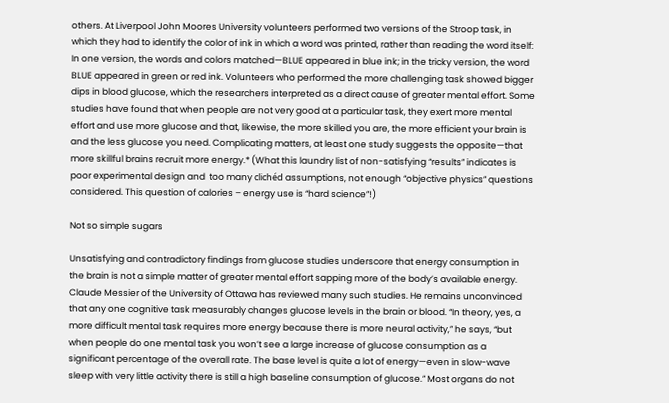others. At Liverpool John Moores University volunteers performed two versions of the Stroop task, in which they had to identify the color of ink in which a word was printed, rather than reading the word itself: In one version, the words and colors matched—BLUE appeared in blue ink; in the tricky version, the word BLUE appeared in green or red ink. Volunteers who performed the more challenging task showed bigger dips in blood glucose, which the researchers interpreted as a direct cause of greater mental effort. Some studies have found that when people are not very good at a particular task, they exert more mental effort and use more glucose and that, likewise, the more skilled you are, the more efficient your brain is and the less glucose you need. Complicating matters, at least one study suggests the opposite—that more skillful brains recruit more energy.* (What this laundry list of non-satisfying “results” indicates is poor experimental design and  too many clichéd assumptions, not enough “objective physics” questions considered. This question of calories – energy use is “hard science”!)

Not so simple sugars

Unsatisfying and contradictory findings from glucose studies underscore that energy consumption in the brain is not a simple matter of greater mental effort sapping more of the body’s available energy. Claude Messier of the University of Ottawa has reviewed many such studies. He remains unconvinced that any one cognitive task measurably changes glucose levels in the brain or blood. “In theory, yes, a more difficult mental task requires more energy because there is more neural activity,” he says, “but when people do one mental task you won’t see a large increase of glucose consumption as a significant percentage of the overall rate. The base level is quite a lot of energy—even in slow-wave sleep with very little activity there is still a high baseline consumption of glucose.” Most organs do not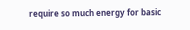require so much energy for basic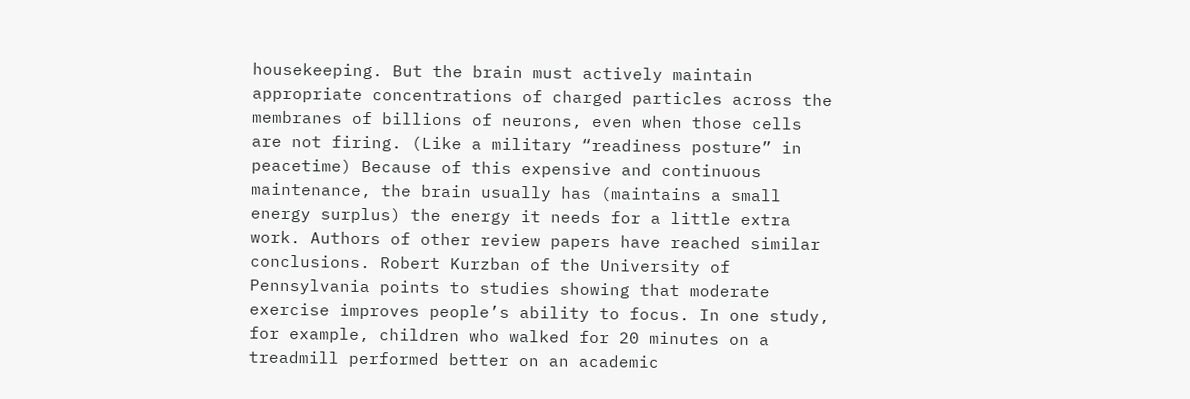housekeeping. But the brain must actively maintain appropriate concentrations of charged particles across the membranes of billions of neurons, even when those cells are not firing. (Like a military “readiness posture” in peacetime) Because of this expensive and continuous maintenance, the brain usually has (maintains a small energy surplus) the energy it needs for a little extra work. Authors of other review papers have reached similar conclusions. Robert Kurzban of the University of Pennsylvania points to studies showing that moderate exercise improves people’s ability to focus. In one study, for example, children who walked for 20 minutes on a treadmill performed better on an academic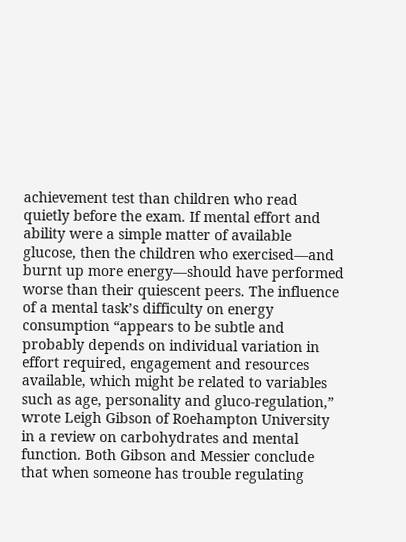achievement test than children who read quietly before the exam. If mental effort and ability were a simple matter of available glucose, then the children who exercised—and burnt up more energy—should have performed worse than their quiescent peers. The influence of a mental task’s difficulty on energy consumption “appears to be subtle and probably depends on individual variation in effort required, engagement and resources available, which might be related to variables such as age, personality and gluco-regulation,” wrote Leigh Gibson of Roehampton University in a review on carbohydrates and mental function. Both Gibson and Messier conclude that when someone has trouble regulating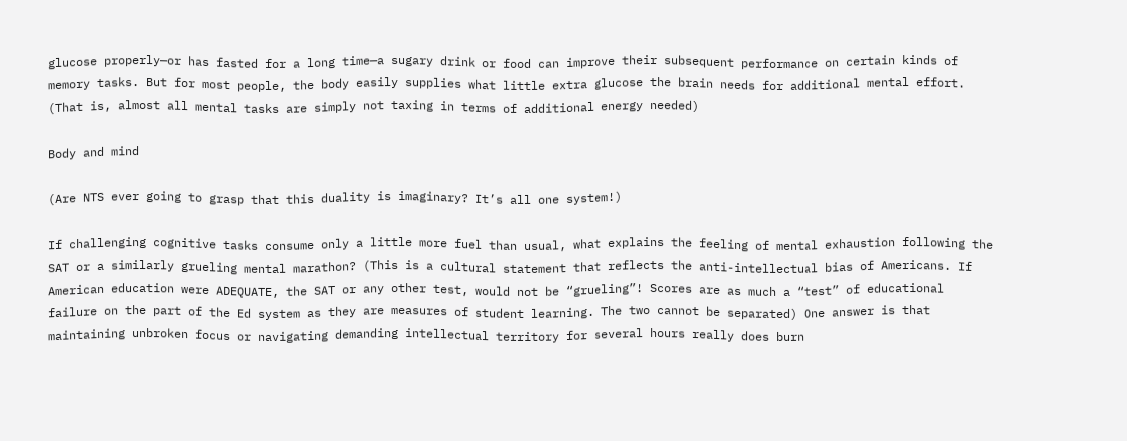glucose properly—or has fasted for a long time—a sugary drink or food can improve their subsequent performance on certain kinds of memory tasks. But for most people, the body easily supplies what little extra glucose the brain needs for additional mental effort. (That is, almost all mental tasks are simply not taxing in terms of additional energy needed)

Body and mind

(Are NTS ever going to grasp that this duality is imaginary? It’s all one system!)

If challenging cognitive tasks consume only a little more fuel than usual, what explains the feeling of mental exhaustion following the SAT or a similarly grueling mental marathon? (This is a cultural statement that reflects the anti-intellectual bias of Americans. If American education were ADEQUATE, the SAT or any other test, would not be “grueling”! Scores are as much a “test” of educational failure on the part of the Ed system as they are measures of student learning. The two cannot be separated) One answer is that maintaining unbroken focus or navigating demanding intellectual territory for several hours really does burn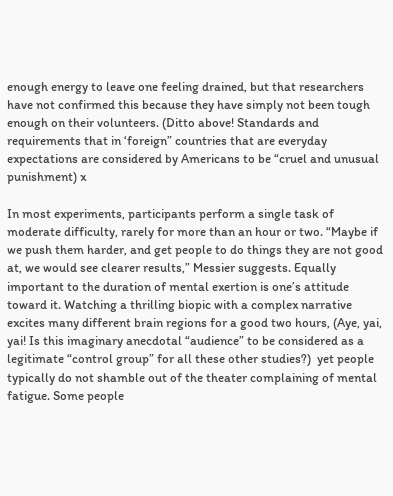enough energy to leave one feeling drained, but that researchers have not confirmed this because they have simply not been tough enough on their volunteers. (Ditto above! Standards and requirements that in ‘foreign” countries that are everyday expectations are considered by Americans to be “cruel and unusual punishment) x

In most experiments, participants perform a single task of moderate difficulty, rarely for more than an hour or two. “Maybe if we push them harder, and get people to do things they are not good at, we would see clearer results,” Messier suggests. Equally important to the duration of mental exertion is one’s attitude toward it. Watching a thrilling biopic with a complex narrative excites many different brain regions for a good two hours, (Aye, yai, yai! Is this imaginary anecdotal “audience” to be considered as a legitimate “control group” for all these other studies?)  yet people typically do not shamble out of the theater complaining of mental fatigue. Some people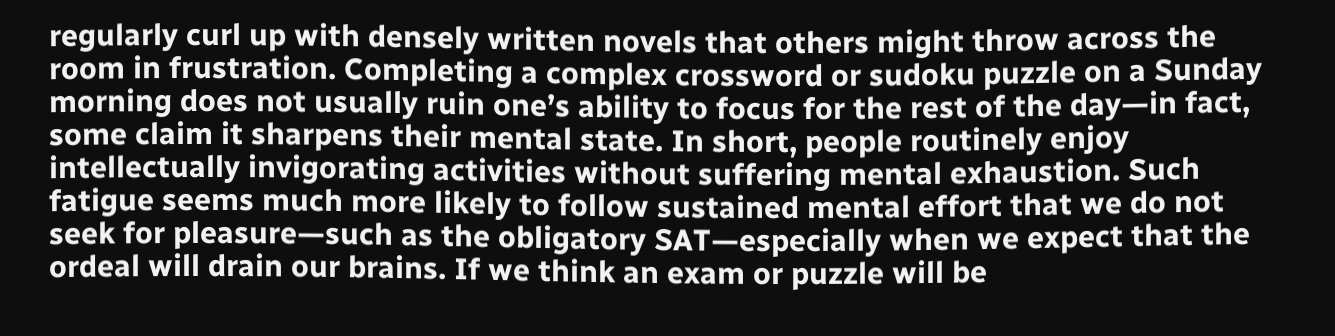regularly curl up with densely written novels that others might throw across the room in frustration. Completing a complex crossword or sudoku puzzle on a Sunday morning does not usually ruin one’s ability to focus for the rest of the day—in fact, some claim it sharpens their mental state. In short, people routinely enjoy intellectually invigorating activities without suffering mental exhaustion. Such fatigue seems much more likely to follow sustained mental effort that we do not seek for pleasure—such as the obligatory SAT—especially when we expect that the ordeal will drain our brains. If we think an exam or puzzle will be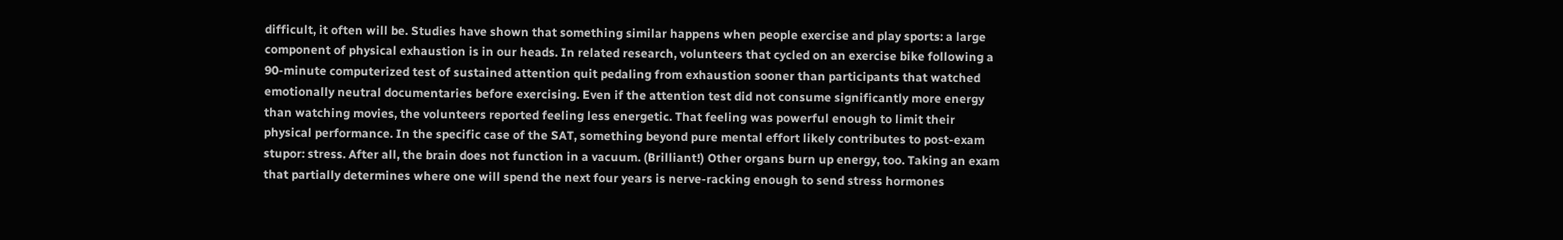difficult, it often will be. Studies have shown that something similar happens when people exercise and play sports: a large component of physical exhaustion is in our heads. In related research, volunteers that cycled on an exercise bike following a 90-minute computerized test of sustained attention quit pedaling from exhaustion sooner than participants that watched emotionally neutral documentaries before exercising. Even if the attention test did not consume significantly more energy than watching movies, the volunteers reported feeling less energetic. That feeling was powerful enough to limit their physical performance. In the specific case of the SAT, something beyond pure mental effort likely contributes to post-exam stupor: stress. After all, the brain does not function in a vacuum. (Brilliant!) Other organs burn up energy, too. Taking an exam that partially determines where one will spend the next four years is nerve-racking enough to send stress hormones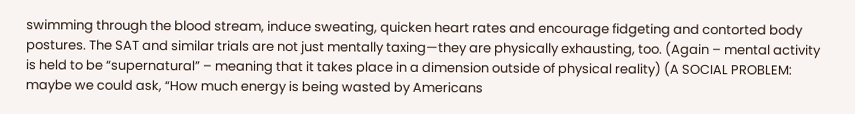swimming through the blood stream, induce sweating, quicken heart rates and encourage fidgeting and contorted body postures. The SAT and similar trials are not just mentally taxing—they are physically exhausting, too. (Again – mental activity is held to be “supernatural” – meaning that it takes place in a dimension outside of physical reality) (A SOCIAL PROBLEM: maybe we could ask, “How much energy is being wasted by Americans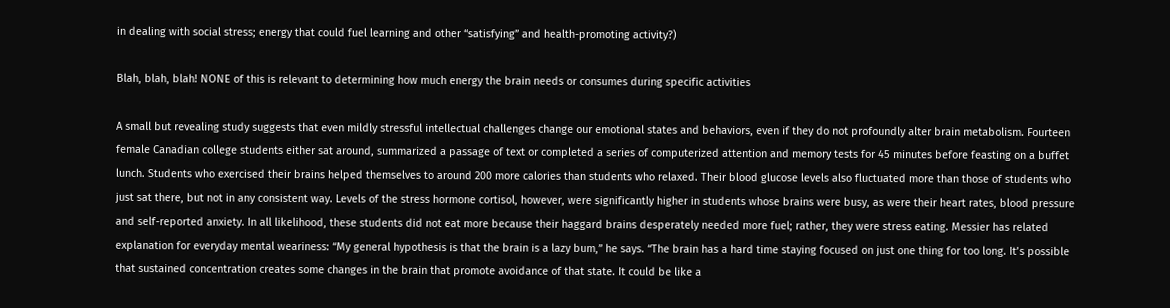in dealing with social stress; energy that could fuel learning and other “satisfying” and health-promoting activity?)

Blah, blah, blah! NONE of this is relevant to determining how much energy the brain needs or consumes during specific activities

A small but revealing study suggests that even mildly stressful intellectual challenges change our emotional states and behaviors, even if they do not profoundly alter brain metabolism. Fourteen female Canadian college students either sat around, summarized a passage of text or completed a series of computerized attention and memory tests for 45 minutes before feasting on a buffet lunch. Students who exercised their brains helped themselves to around 200 more calories than students who relaxed. Their blood glucose levels also fluctuated more than those of students who just sat there, but not in any consistent way. Levels of the stress hormone cortisol, however, were significantly higher in students whose brains were busy, as were their heart rates, blood pressure and self-reported anxiety. In all likelihood, these students did not eat more because their haggard brains desperately needed more fuel; rather, they were stress eating. Messier has related explanation for everyday mental weariness: “My general hypothesis is that the brain is a lazy bum,” he says. “The brain has a hard time staying focused on just one thing for too long. It’s possible that sustained concentration creates some changes in the brain that promote avoidance of that state. It could be like a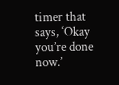timer that says, ‘Okay you’re done now.’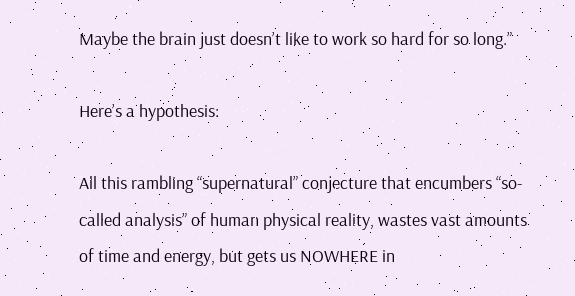Maybe the brain just doesn’t like to work so hard for so long.”

Here’s a hypothesis:

All this rambling “supernatural” conjecture that encumbers “so-called analysis” of human physical reality, wastes vast amounts of time and energy, but gets us NOWHERE in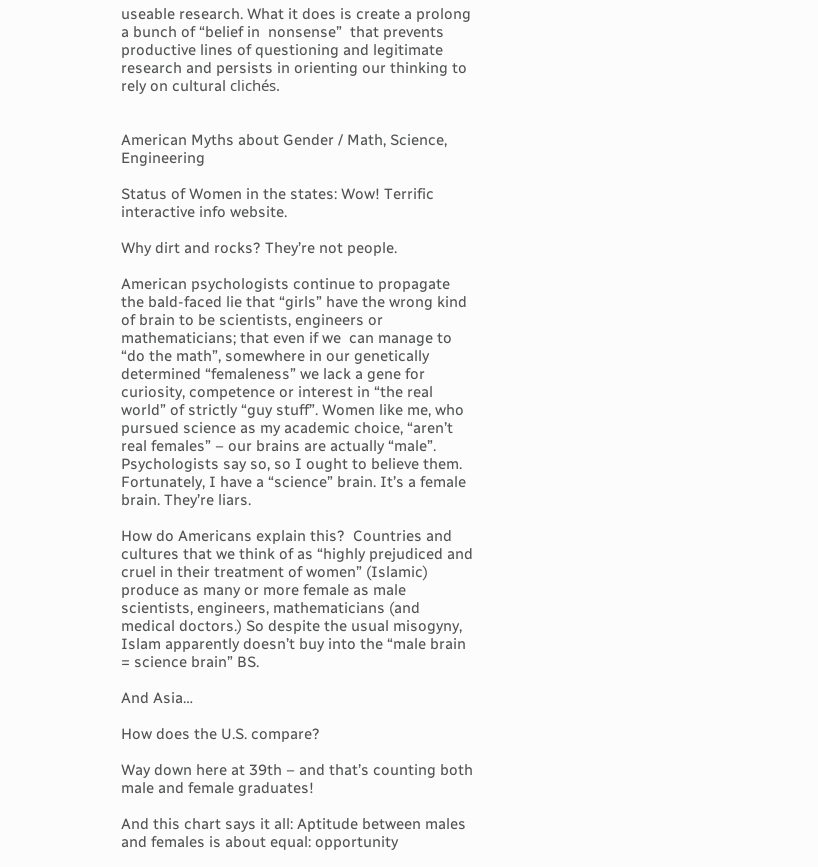useable research. What it does is create a prolong a bunch of “belief in  nonsense”  that prevents productive lines of questioning and legitimate research and persists in orienting our thinking to rely on cultural clichés.


American Myths about Gender / Math, Science, Engineering

Status of Women in the states: Wow! Terrific interactive info website.

Why dirt and rocks? They’re not people.

American psychologists continue to propagate the bald-faced lie that “girls” have the wrong kind of brain to be scientists, engineers or mathematicians; that even if we  can manage to “do the math”, somewhere in our genetically determined “femaleness” we lack a gene for curiosity, competence or interest in “the real world” of strictly “guy stuff”. Women like me, who pursued science as my academic choice, “aren’t real females” – our brains are actually “male”. Psychologists say so, so I ought to believe them. Fortunately, I have a “science” brain. It’s a female brain. They’re liars.

How do Americans explain this?  Countries and cultures that we think of as “highly prejudiced and cruel in their treatment of women” (Islamic) produce as many or more female as male scientists, engineers, mathematicians (and medical doctors.) So despite the usual misogyny, Islam apparently doesn’t buy into the “male brain = science brain” BS.

And Asia…

How does the U.S. compare?

Way down here at 39th – and that’s counting both male and female graduates!

And this chart says it all: Aptitude between males and females is about equal: opportunity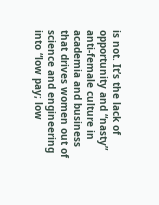is not. It’s the lack of opportunity and “nasty” anti-female culture in academia and business that drives women out of science and engineering into “low pay; low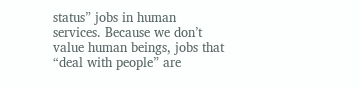status” jobs in human services. Because we don’t value human beings, jobs that “deal with people” are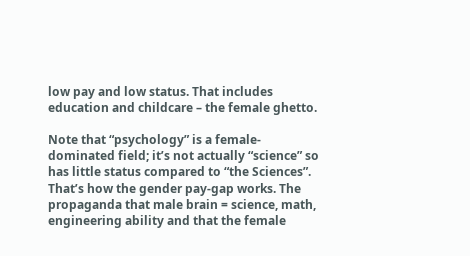low pay and low status. That includes education and childcare – the female ghetto.

Note that “psychology” is a female-dominated field; it’s not actually “science” so has little status compared to “the Sciences”. That’s how the gender pay-gap works. The propaganda that male brain = science, math, engineering ability and that the female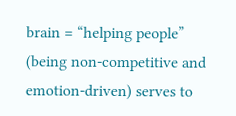brain = “helping people” (being non-competitive and emotion-driven) serves to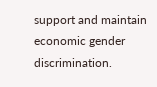support and maintain economic gender discrimination.